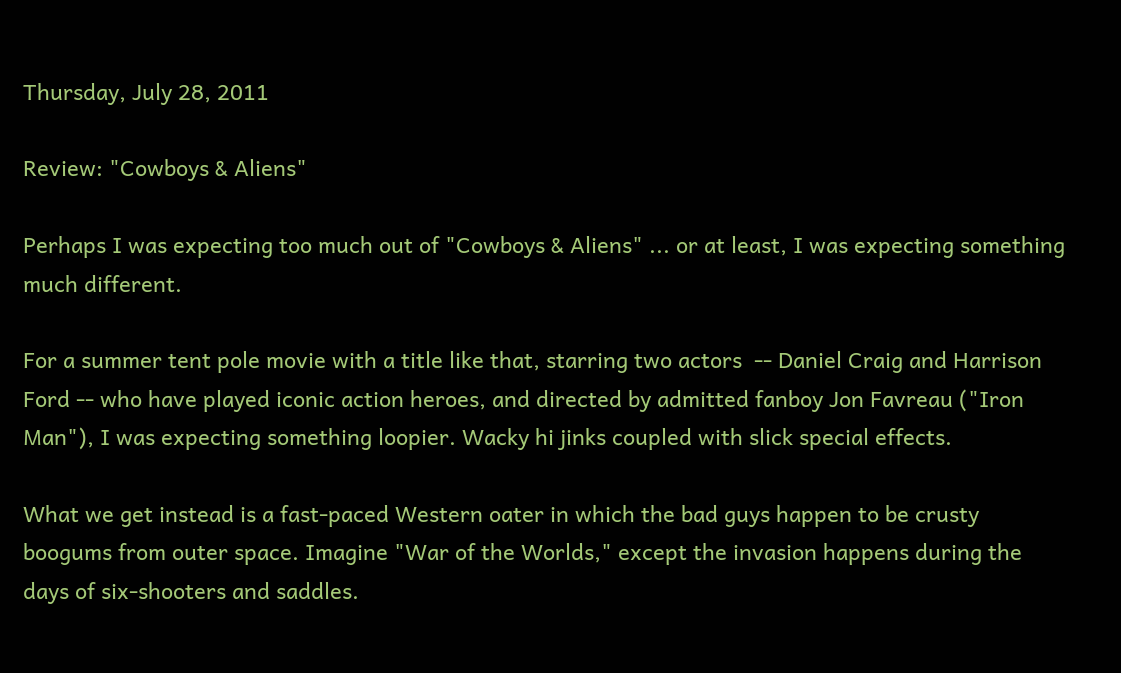Thursday, July 28, 2011

Review: "Cowboys & Aliens"

Perhaps I was expecting too much out of "Cowboys & Aliens" ... or at least, I was expecting something much different.

For a summer tent pole movie with a title like that, starring two actors  -- Daniel Craig and Harrison Ford -- who have played iconic action heroes, and directed by admitted fanboy Jon Favreau ("Iron Man"), I was expecting something loopier. Wacky hi jinks coupled with slick special effects.

What we get instead is a fast-paced Western oater in which the bad guys happen to be crusty boogums from outer space. Imagine "War of the Worlds," except the invasion happens during the days of six-shooters and saddles.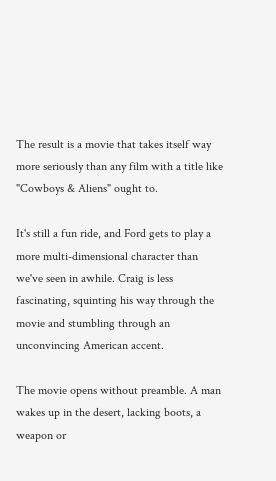The result is a movie that takes itself way more seriously than any film with a title like "Cowboys & Aliens" ought to.

It's still a fun ride, and Ford gets to play a more multi-dimensional character than we've seen in awhile. Craig is less fascinating, squinting his way through the movie and stumbling through an unconvincing American accent.

The movie opens without preamble. A man wakes up in the desert, lacking boots, a weapon or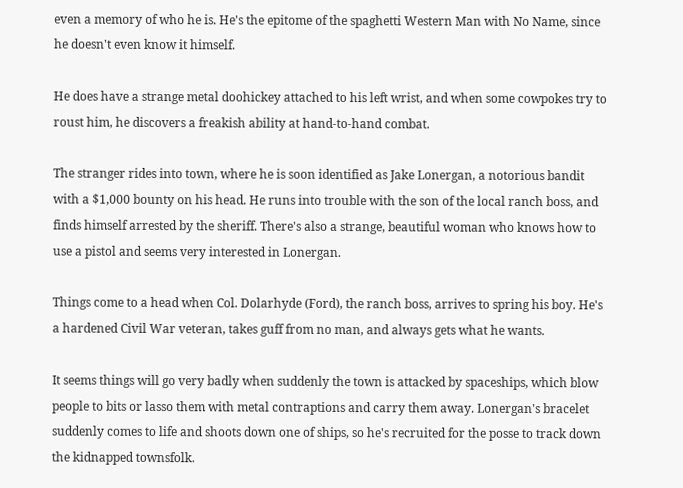even a memory of who he is. He's the epitome of the spaghetti Western Man with No Name, since he doesn't even know it himself.

He does have a strange metal doohickey attached to his left wrist, and when some cowpokes try to roust him, he discovers a freakish ability at hand-to-hand combat.

The stranger rides into town, where he is soon identified as Jake Lonergan, a notorious bandit with a $1,000 bounty on his head. He runs into trouble with the son of the local ranch boss, and finds himself arrested by the sheriff. There's also a strange, beautiful woman who knows how to use a pistol and seems very interested in Lonergan.

Things come to a head when Col. Dolarhyde (Ford), the ranch boss, arrives to spring his boy. He's a hardened Civil War veteran, takes guff from no man, and always gets what he wants.

It seems things will go very badly when suddenly the town is attacked by spaceships, which blow people to bits or lasso them with metal contraptions and carry them away. Lonergan's bracelet suddenly comes to life and shoots down one of ships, so he's recruited for the posse to track down the kidnapped townsfolk.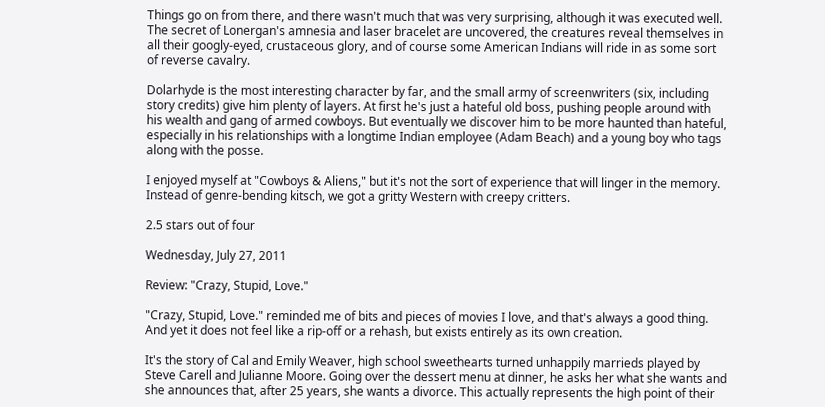Things go on from there, and there wasn't much that was very surprising, although it was executed well. The secret of Lonergan's amnesia and laser bracelet are uncovered, the creatures reveal themselves in all their googly-eyed, crustaceous glory, and of course some American Indians will ride in as some sort of reverse cavalry.

Dolarhyde is the most interesting character by far, and the small army of screenwriters (six, including story credits) give him plenty of layers. At first he's just a hateful old boss, pushing people around with his wealth and gang of armed cowboys. But eventually we discover him to be more haunted than hateful, especially in his relationships with a longtime Indian employee (Adam Beach) and a young boy who tags along with the posse.

I enjoyed myself at "Cowboys & Aliens," but it's not the sort of experience that will linger in the memory. Instead of genre-bending kitsch, we got a gritty Western with creepy critters.

2.5 stars out of four

Wednesday, July 27, 2011

Review: "Crazy, Stupid, Love."

"Crazy, Stupid, Love." reminded me of bits and pieces of movies I love, and that's always a good thing. And yet it does not feel like a rip-off or a rehash, but exists entirely as its own creation.

It's the story of Cal and Emily Weaver, high school sweethearts turned unhappily marrieds played by Steve Carell and Julianne Moore. Going over the dessert menu at dinner, he asks her what she wants and she announces that, after 25 years, she wants a divorce. This actually represents the high point of their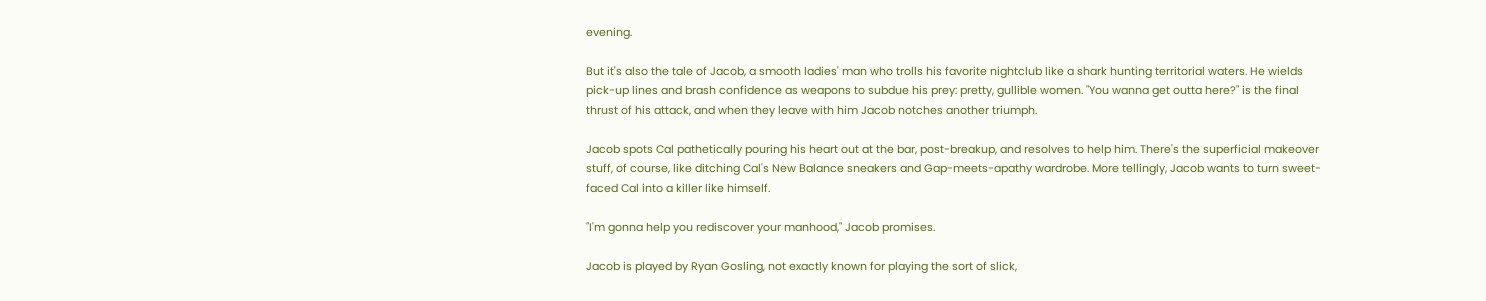evening.

But it's also the tale of Jacob, a smooth ladies' man who trolls his favorite nightclub like a shark hunting territorial waters. He wields pick-up lines and brash confidence as weapons to subdue his prey: pretty, gullible women. "You wanna get outta here?" is the final thrust of his attack, and when they leave with him Jacob notches another triumph.

Jacob spots Cal pathetically pouring his heart out at the bar, post-breakup, and resolves to help him. There's the superficial makeover stuff, of course, like ditching Cal's New Balance sneakers and Gap-meets-apathy wardrobe. More tellingly, Jacob wants to turn sweet-faced Cal into a killer like himself.

"I'm gonna help you rediscover your manhood," Jacob promises.

Jacob is played by Ryan Gosling, not exactly known for playing the sort of slick,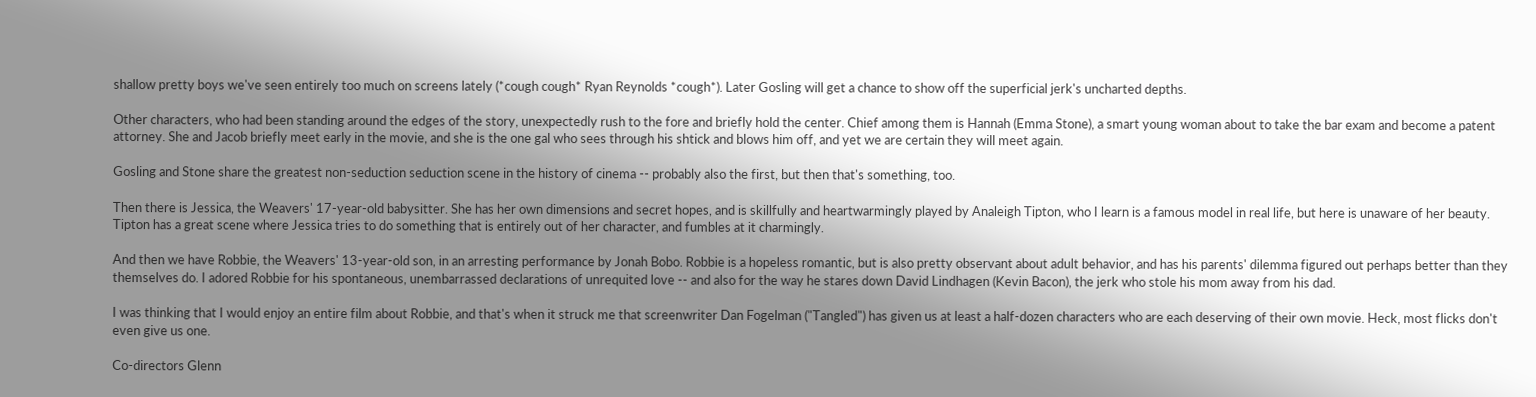shallow pretty boys we've seen entirely too much on screens lately (*cough cough* Ryan Reynolds *cough*). Later Gosling will get a chance to show off the superficial jerk's uncharted depths.

Other characters, who had been standing around the edges of the story, unexpectedly rush to the fore and briefly hold the center. Chief among them is Hannah (Emma Stone), a smart young woman about to take the bar exam and become a patent attorney. She and Jacob briefly meet early in the movie, and she is the one gal who sees through his shtick and blows him off, and yet we are certain they will meet again.

Gosling and Stone share the greatest non-seduction seduction scene in the history of cinema -- probably also the first, but then that's something, too.

Then there is Jessica, the Weavers' 17-year-old babysitter. She has her own dimensions and secret hopes, and is skillfully and heartwarmingly played by Analeigh Tipton, who I learn is a famous model in real life, but here is unaware of her beauty. Tipton has a great scene where Jessica tries to do something that is entirely out of her character, and fumbles at it charmingly.

And then we have Robbie, the Weavers' 13-year-old son, in an arresting performance by Jonah Bobo. Robbie is a hopeless romantic, but is also pretty observant about adult behavior, and has his parents' dilemma figured out perhaps better than they themselves do. I adored Robbie for his spontaneous, unembarrassed declarations of unrequited love -- and also for the way he stares down David Lindhagen (Kevin Bacon), the jerk who stole his mom away from his dad.

I was thinking that I would enjoy an entire film about Robbie, and that's when it struck me that screenwriter Dan Fogelman ("Tangled") has given us at least a half-dozen characters who are each deserving of their own movie. Heck, most flicks don't even give us one.

Co-directors Glenn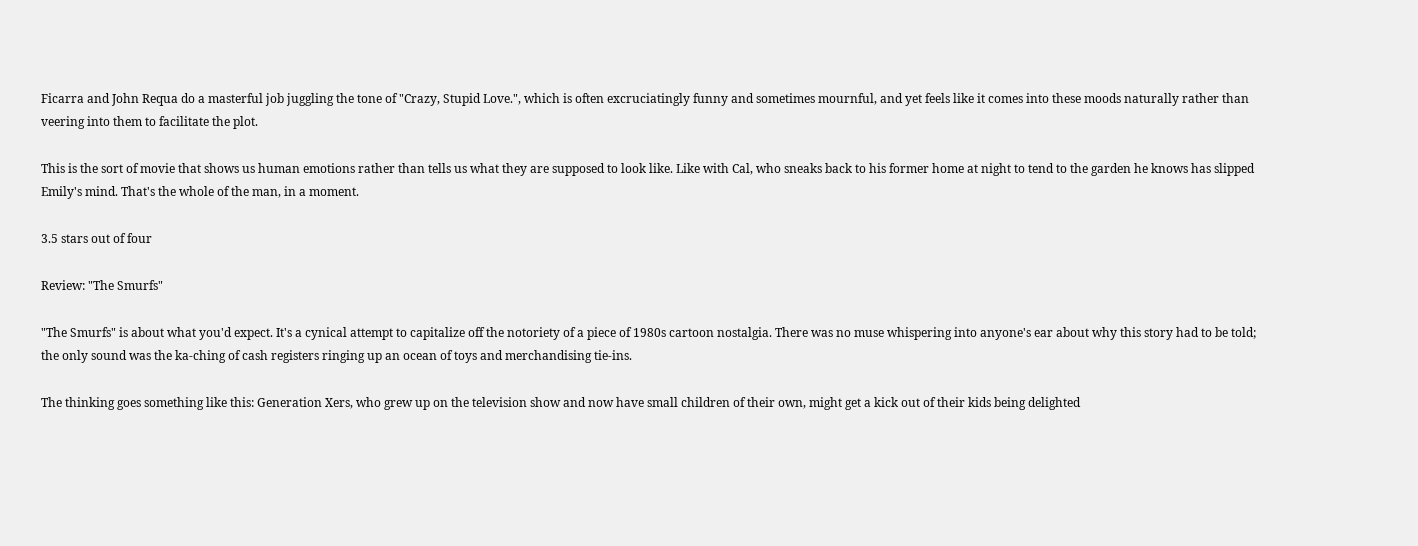Ficarra and John Requa do a masterful job juggling the tone of "Crazy, Stupid Love.", which is often excruciatingly funny and sometimes mournful, and yet feels like it comes into these moods naturally rather than veering into them to facilitate the plot.

This is the sort of movie that shows us human emotions rather than tells us what they are supposed to look like. Like with Cal, who sneaks back to his former home at night to tend to the garden he knows has slipped Emily's mind. That's the whole of the man, in a moment.

3.5 stars out of four

Review: "The Smurfs"

"The Smurfs" is about what you'd expect. It's a cynical attempt to capitalize off the notoriety of a piece of 1980s cartoon nostalgia. There was no muse whispering into anyone's ear about why this story had to be told; the only sound was the ka-ching of cash registers ringing up an ocean of toys and merchandising tie-ins.

The thinking goes something like this: Generation Xers, who grew up on the television show and now have small children of their own, might get a kick out of their kids being delighted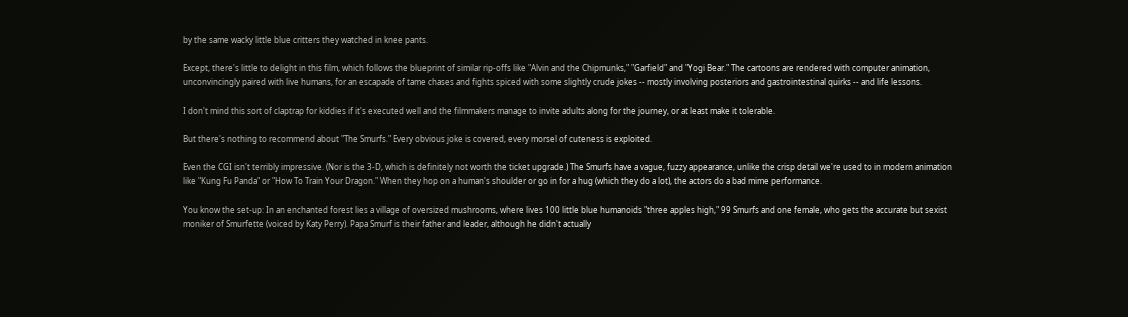by the same wacky little blue critters they watched in knee pants.

Except, there's little to delight in this film, which follows the blueprint of similar rip-offs like "Alvin and the Chipmunks," "Garfield" and "Yogi Bear." The cartoons are rendered with computer animation, unconvincingly paired with live humans, for an escapade of tame chases and fights spiced with some slightly crude jokes -- mostly involving posteriors and gastrointestinal quirks -- and life lessons.

I don't mind this sort of claptrap for kiddies if it's executed well and the filmmakers manage to invite adults along for the journey, or at least make it tolerable.

But there's nothing to recommend about "The Smurfs." Every obvious joke is covered, every morsel of cuteness is exploited.

Even the CGI isn't terribly impressive. (Nor is the 3-D, which is definitely not worth the ticket upgrade.) The Smurfs have a vague, fuzzy appearance, unlike the crisp detail we're used to in modern animation like "Kung Fu Panda" or "How To Train Your Dragon." When they hop on a human's shoulder or go in for a hug (which they do a lot), the actors do a bad mime performance.

You know the set-up: In an enchanted forest lies a village of oversized mushrooms, where lives 100 little blue humanoids "three apples high," 99 Smurfs and one female, who gets the accurate but sexist moniker of Smurfette (voiced by Katy Perry). Papa Smurf is their father and leader, although he didn't actually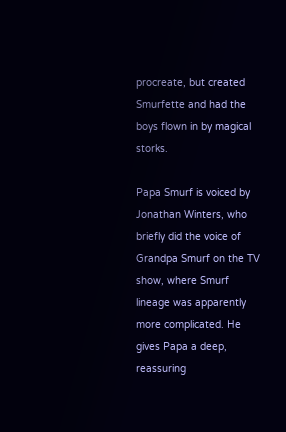procreate, but created Smurfette and had the boys flown in by magical storks.

Papa Smurf is voiced by Jonathan Winters, who briefly did the voice of Grandpa Smurf on the TV show, where Smurf lineage was apparently more complicated. He gives Papa a deep, reassuring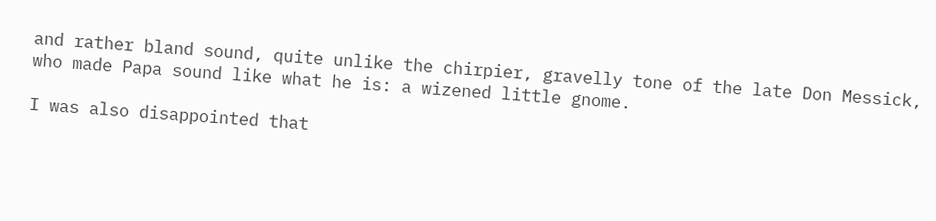and rather bland sound, quite unlike the chirpier, gravelly tone of the late Don Messick, who made Papa sound like what he is: a wizened little gnome.

I was also disappointed that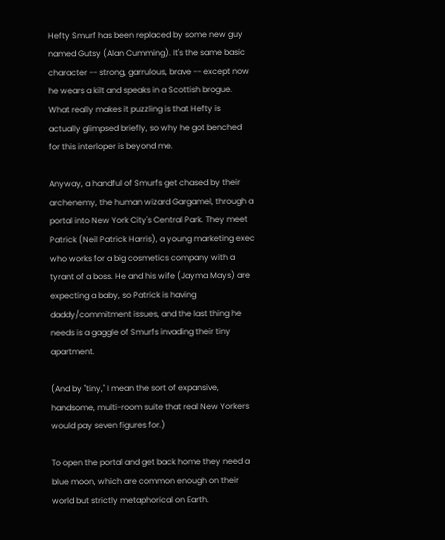Hefty Smurf has been replaced by some new guy named Gutsy (Alan Cumming). It's the same basic character -- strong, garrulous, brave -- except now he wears a kilt and speaks in a Scottish brogue. What really makes it puzzling is that Hefty is actually glimpsed briefly, so why he got benched for this interloper is beyond me.

Anyway, a handful of Smurfs get chased by their archenemy, the human wizard Gargamel, through a portal into New York City's Central Park. They meet Patrick (Neil Patrick Harris), a young marketing exec who works for a big cosmetics company with a tyrant of a boss. He and his wife (Jayma Mays) are expecting a baby, so Patrick is having daddy/commitment issues, and the last thing he needs is a gaggle of Smurfs invading their tiny apartment.

(And by "tiny," I mean the sort of expansive, handsome, multi-room suite that real New Yorkers would pay seven figures for.)

To open the portal and get back home they need a blue moon, which are common enough on their world but strictly metaphorical on Earth.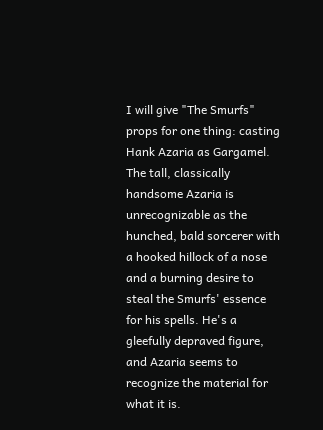I will give "The Smurfs" props for one thing: casting Hank Azaria as Gargamel. The tall, classically handsome Azaria is unrecognizable as the hunched, bald sorcerer with a hooked hillock of a nose and a burning desire to steal the Smurfs' essence for his spells. He's a gleefully depraved figure, and Azaria seems to recognize the material for what it is.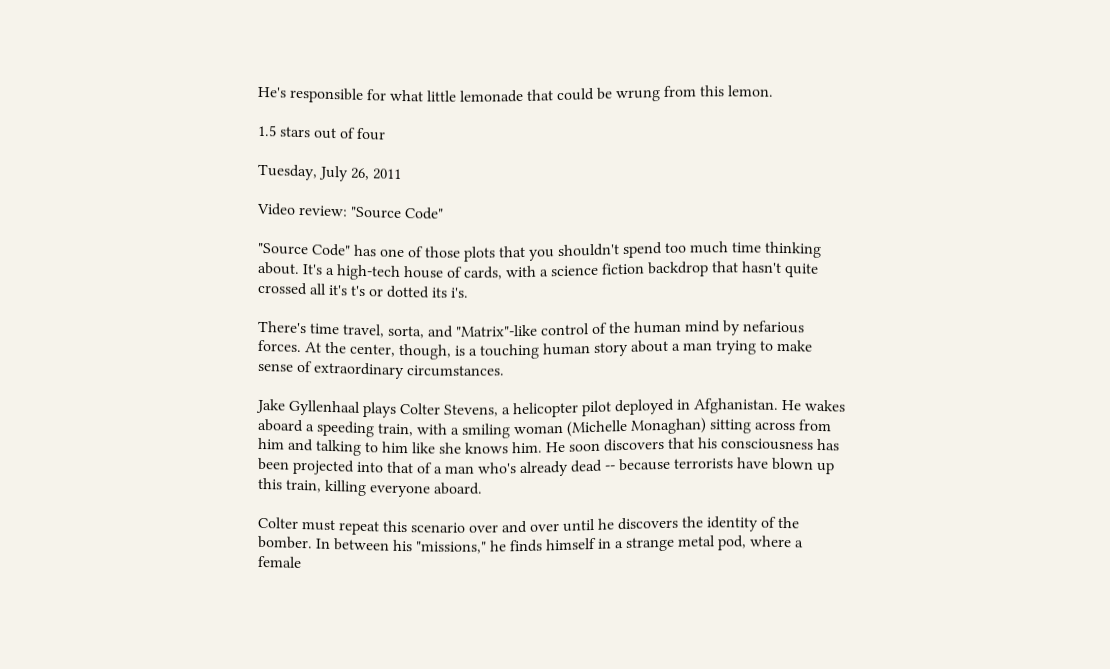He's responsible for what little lemonade that could be wrung from this lemon.

1.5 stars out of four

Tuesday, July 26, 2011

Video review: "Source Code"

"Source Code" has one of those plots that you shouldn't spend too much time thinking about. It's a high-tech house of cards, with a science fiction backdrop that hasn't quite crossed all it's t's or dotted its i's.

There's time travel, sorta, and "Matrix"-like control of the human mind by nefarious forces. At the center, though, is a touching human story about a man trying to make sense of extraordinary circumstances.

Jake Gyllenhaal plays Colter Stevens, a helicopter pilot deployed in Afghanistan. He wakes aboard a speeding train, with a smiling woman (Michelle Monaghan) sitting across from him and talking to him like she knows him. He soon discovers that his consciousness has been projected into that of a man who's already dead -- because terrorists have blown up this train, killing everyone aboard.

Colter must repeat this scenario over and over until he discovers the identity of the bomber. In between his "missions," he finds himself in a strange metal pod, where a female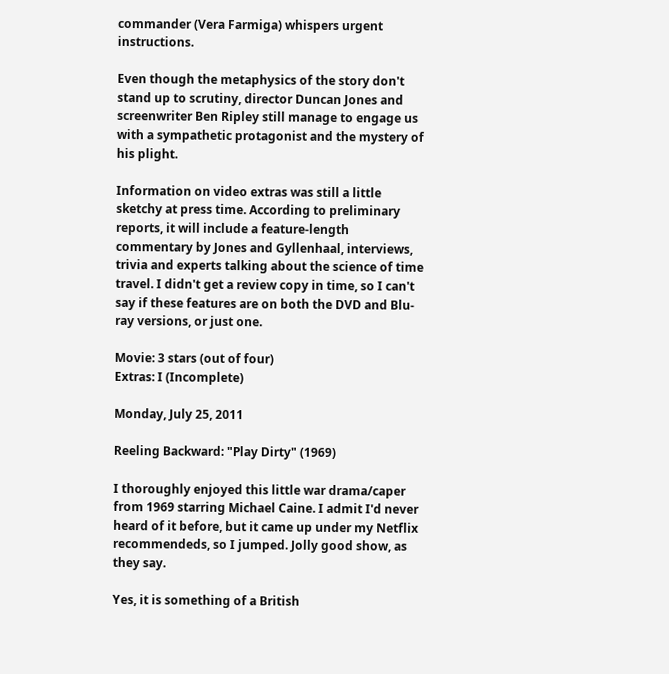commander (Vera Farmiga) whispers urgent instructions.

Even though the metaphysics of the story don't stand up to scrutiny, director Duncan Jones and screenwriter Ben Ripley still manage to engage us with a sympathetic protagonist and the mystery of his plight.

Information on video extras was still a little sketchy at press time. According to preliminary reports, it will include a feature-length commentary by Jones and Gyllenhaal, interviews, trivia and experts talking about the science of time travel. I didn't get a review copy in time, so I can't say if these features are on both the DVD and Blu-ray versions, or just one.

Movie: 3 stars (out of four)
Extras: I (Incomplete)

Monday, July 25, 2011

Reeling Backward: "Play Dirty" (1969)

I thoroughly enjoyed this little war drama/caper from 1969 starring Michael Caine. I admit I'd never heard of it before, but it came up under my Netflix recommendeds, so I jumped. Jolly good show, as they say.

Yes, it is something of a British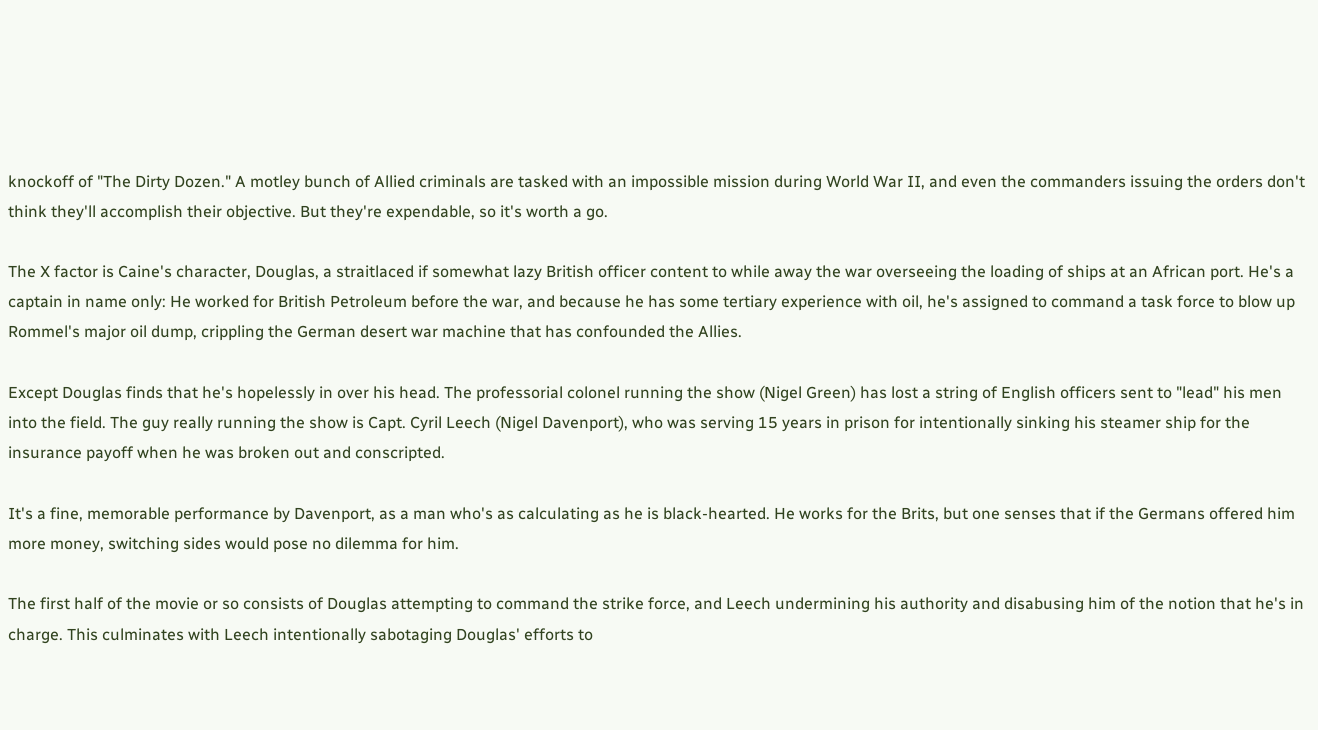knockoff of "The Dirty Dozen." A motley bunch of Allied criminals are tasked with an impossible mission during World War II, and even the commanders issuing the orders don't think they'll accomplish their objective. But they're expendable, so it's worth a go.

The X factor is Caine's character, Douglas, a straitlaced if somewhat lazy British officer content to while away the war overseeing the loading of ships at an African port. He's a captain in name only: He worked for British Petroleum before the war, and because he has some tertiary experience with oil, he's assigned to command a task force to blow up Rommel's major oil dump, crippling the German desert war machine that has confounded the Allies.

Except Douglas finds that he's hopelessly in over his head. The professorial colonel running the show (Nigel Green) has lost a string of English officers sent to "lead" his men into the field. The guy really running the show is Capt. Cyril Leech (Nigel Davenport), who was serving 15 years in prison for intentionally sinking his steamer ship for the insurance payoff when he was broken out and conscripted.

It's a fine, memorable performance by Davenport, as a man who's as calculating as he is black-hearted. He works for the Brits, but one senses that if the Germans offered him more money, switching sides would pose no dilemma for him.

The first half of the movie or so consists of Douglas attempting to command the strike force, and Leech undermining his authority and disabusing him of the notion that he's in charge. This culminates with Leech intentionally sabotaging Douglas' efforts to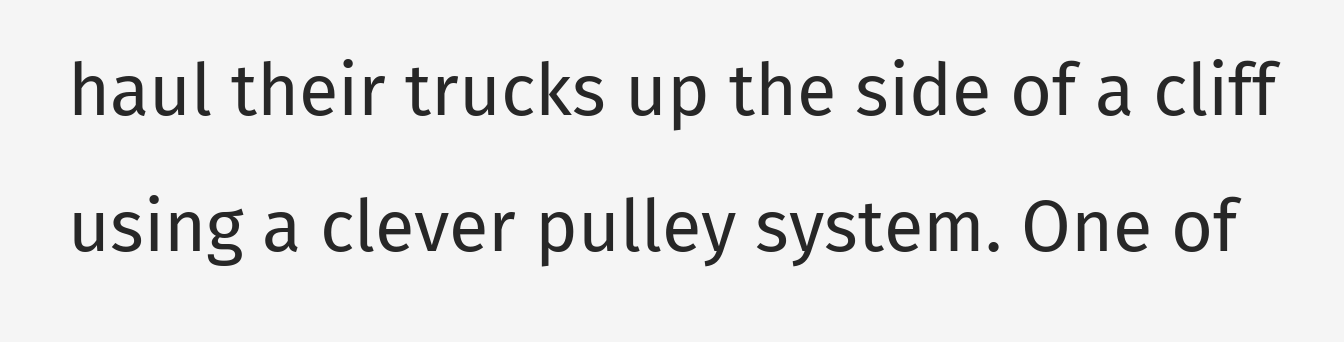haul their trucks up the side of a cliff using a clever pulley system. One of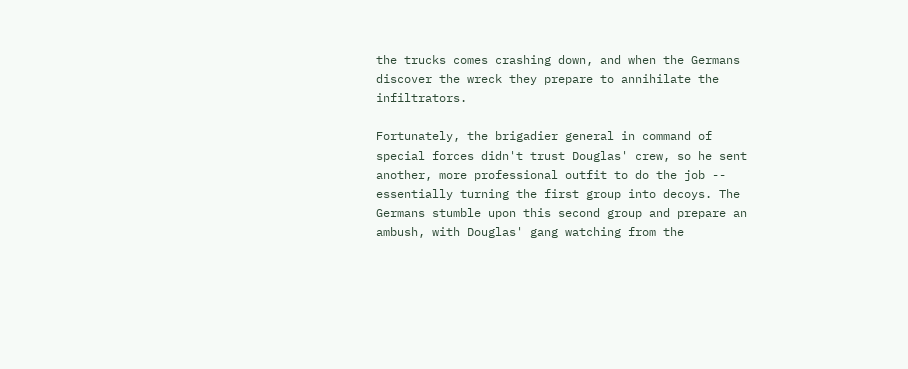the trucks comes crashing down, and when the Germans discover the wreck they prepare to annihilate the infiltrators.

Fortunately, the brigadier general in command of special forces didn't trust Douglas' crew, so he sent another, more professional outfit to do the job -- essentially turning the first group into decoys. The Germans stumble upon this second group and prepare an ambush, with Douglas' gang watching from the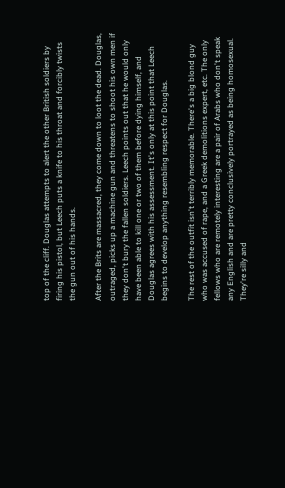top of the cliff. Douglas attempts to alert the other British soldiers by firing his pistol, but Leech puts a knife to his throat and forcibly twists the gun out of his hands.

After the Brits are massacred, they come down to loot the dead. Douglas, outraged, picks up a machine gun and threatens to shoot his own men if they don't bury the fallen soldiers. Leech points out that he would only have been able to kill one or two of them before dying himself, and Douglas agrees with his assessment. It's only at this point that Leech begins to develop anything resembling respect for Douglas.

The rest of the outfit isn't terribly memorable. There's a big blond guy who was accused of rape, and a Greek demolitions expert, etc. The only fellows who are remotely interesting are a pair of Arabs who don't speak any English and are pretty conclusively portrayed as being homosexual. They're silly and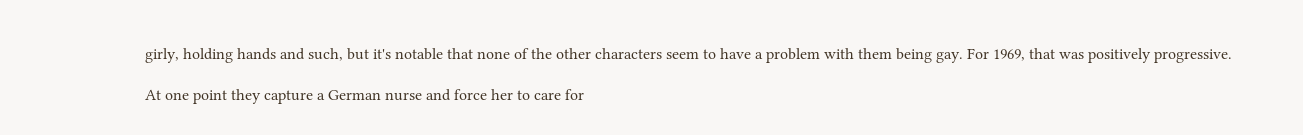girly, holding hands and such, but it's notable that none of the other characters seem to have a problem with them being gay. For 1969, that was positively progressive.

At one point they capture a German nurse and force her to care for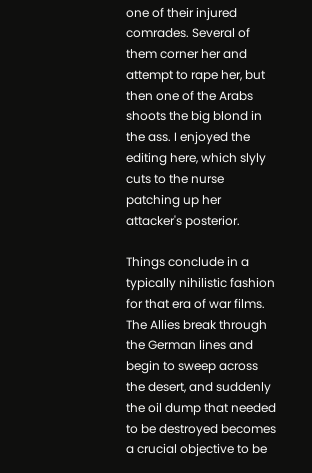one of their injured comrades. Several of them corner her and attempt to rape her, but then one of the Arabs shoots the big blond in the ass. I enjoyed the editing here, which slyly cuts to the nurse patching up her attacker's posterior.

Things conclude in a typically nihilistic fashion for that era of war films. The Allies break through the German lines and begin to sweep across the desert, and suddenly the oil dump that needed to be destroyed becomes a crucial objective to be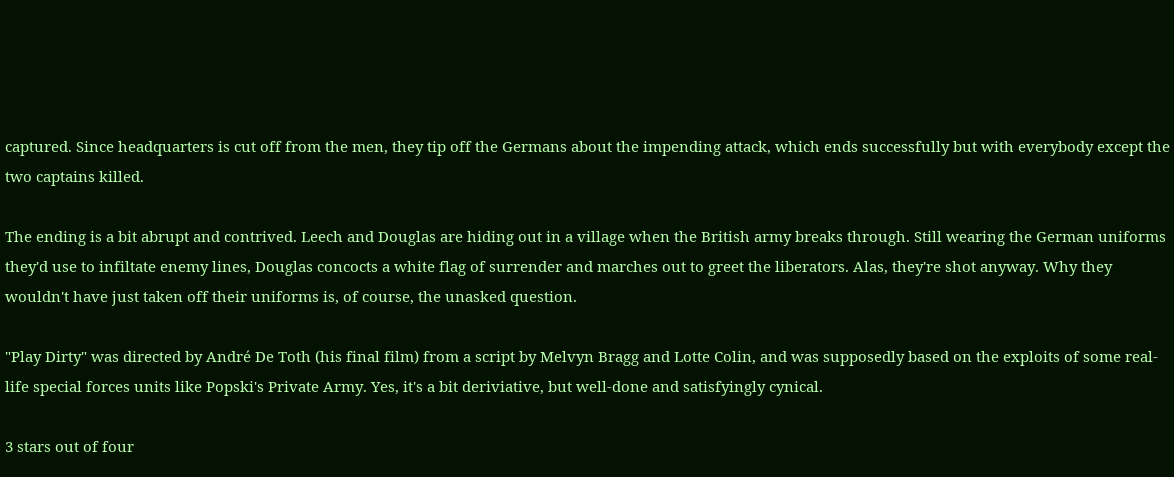captured. Since headquarters is cut off from the men, they tip off the Germans about the impending attack, which ends successfully but with everybody except the two captains killed.

The ending is a bit abrupt and contrived. Leech and Douglas are hiding out in a village when the British army breaks through. Still wearing the German uniforms they'd use to infiltate enemy lines, Douglas concocts a white flag of surrender and marches out to greet the liberators. Alas, they're shot anyway. Why they wouldn't have just taken off their uniforms is, of course, the unasked question.

"Play Dirty" was directed by André De Toth (his final film) from a script by Melvyn Bragg and Lotte Colin, and was supposedly based on the exploits of some real-life special forces units like Popski's Private Army. Yes, it's a bit deriviative, but well-done and satisfyingly cynical.

3 stars out of four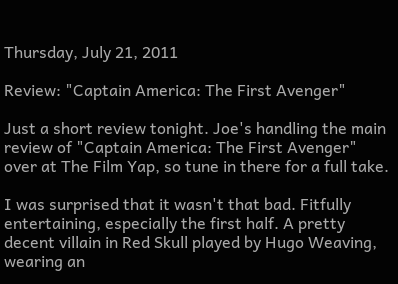Thursday, July 21, 2011

Review: "Captain America: The First Avenger"

Just a short review tonight. Joe's handling the main review of "Captain America: The First Avenger" over at The Film Yap, so tune in there for a full take.

I was surprised that it wasn't that bad. Fitfully entertaining, especially the first half. A pretty decent villain in Red Skull played by Hugo Weaving, wearing an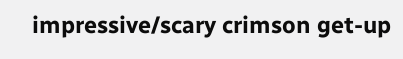impressive/scary crimson get-up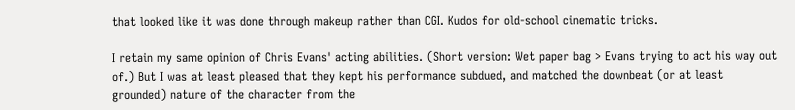that looked like it was done through makeup rather than CGI. Kudos for old-school cinematic tricks.

I retain my same opinion of Chris Evans' acting abilities. (Short version: Wet paper bag > Evans trying to act his way out of.) But I was at least pleased that they kept his performance subdued, and matched the downbeat (or at least grounded) nature of the character from the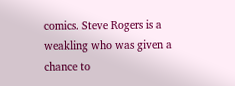comics. Steve Rogers is a weakling who was given a chance to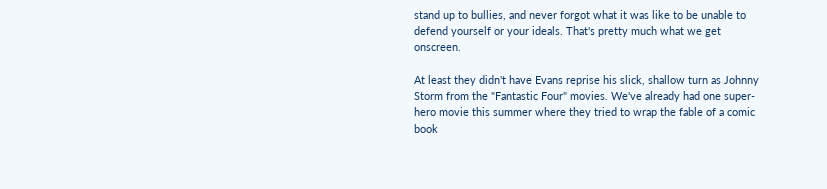stand up to bullies, and never forgot what it was like to be unable to defend yourself or your ideals. That's pretty much what we get onscreen.

At least they didn't have Evans reprise his slick, shallow turn as Johnny Storm from the "Fantastic Four" movies. We've already had one super-hero movie this summer where they tried to wrap the fable of a comic book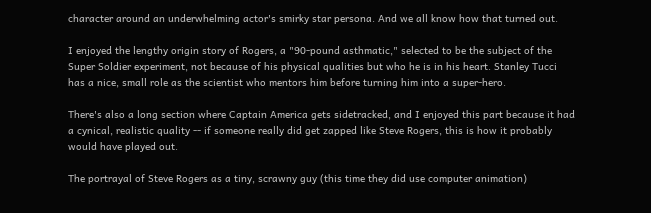character around an underwhelming actor's smirky star persona. And we all know how that turned out.

I enjoyed the lengthy origin story of Rogers, a "90-pound asthmatic," selected to be the subject of the Super Soldier experiment, not because of his physical qualities but who he is in his heart. Stanley Tucci has a nice, small role as the scientist who mentors him before turning him into a super-hero.

There's also a long section where Captain America gets sidetracked, and I enjoyed this part because it had a cynical, realistic quality -- if someone really did get zapped like Steve Rogers, this is how it probably would have played out.

The portrayal of Steve Rogers as a tiny, scrawny guy (this time they did use computer animation)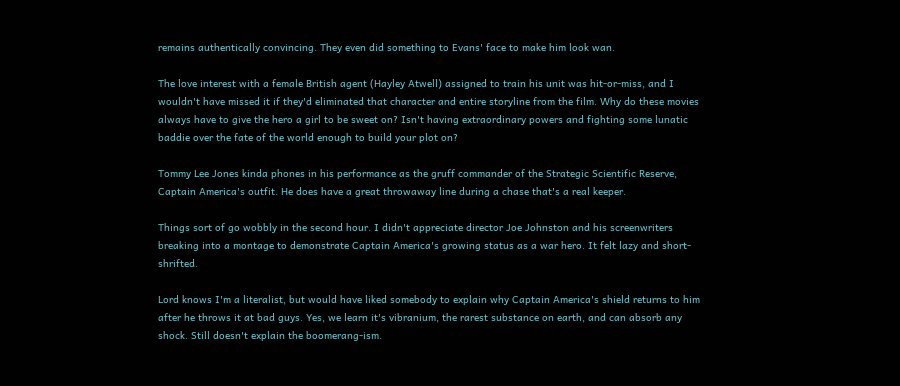remains authentically convincing. They even did something to Evans' face to make him look wan.

The love interest with a female British agent (Hayley Atwell) assigned to train his unit was hit-or-miss, and I wouldn't have missed it if they'd eliminated that character and entire storyline from the film. Why do these movies always have to give the hero a girl to be sweet on? Isn't having extraordinary powers and fighting some lunatic baddie over the fate of the world enough to build your plot on?

Tommy Lee Jones kinda phones in his performance as the gruff commander of the Strategic Scientific Reserve, Captain America's outfit. He does have a great throwaway line during a chase that's a real keeper.

Things sort of go wobbly in the second hour. I didn't appreciate director Joe Johnston and his screenwriters breaking into a montage to demonstrate Captain America's growing status as a war hero. It felt lazy and short-shrifted.

Lord knows I'm a literalist, but would have liked somebody to explain why Captain America's shield returns to him after he throws it at bad guys. Yes, we learn it's vibranium, the rarest substance on earth, and can absorb any shock. Still doesn't explain the boomerang-ism.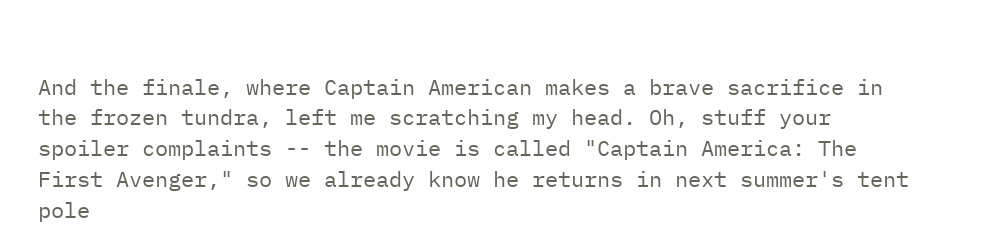And the finale, where Captain American makes a brave sacrifice in the frozen tundra, left me scratching my head. Oh, stuff your spoiler complaints -- the movie is called "Captain America: The First Avenger," so we already know he returns in next summer's tent pole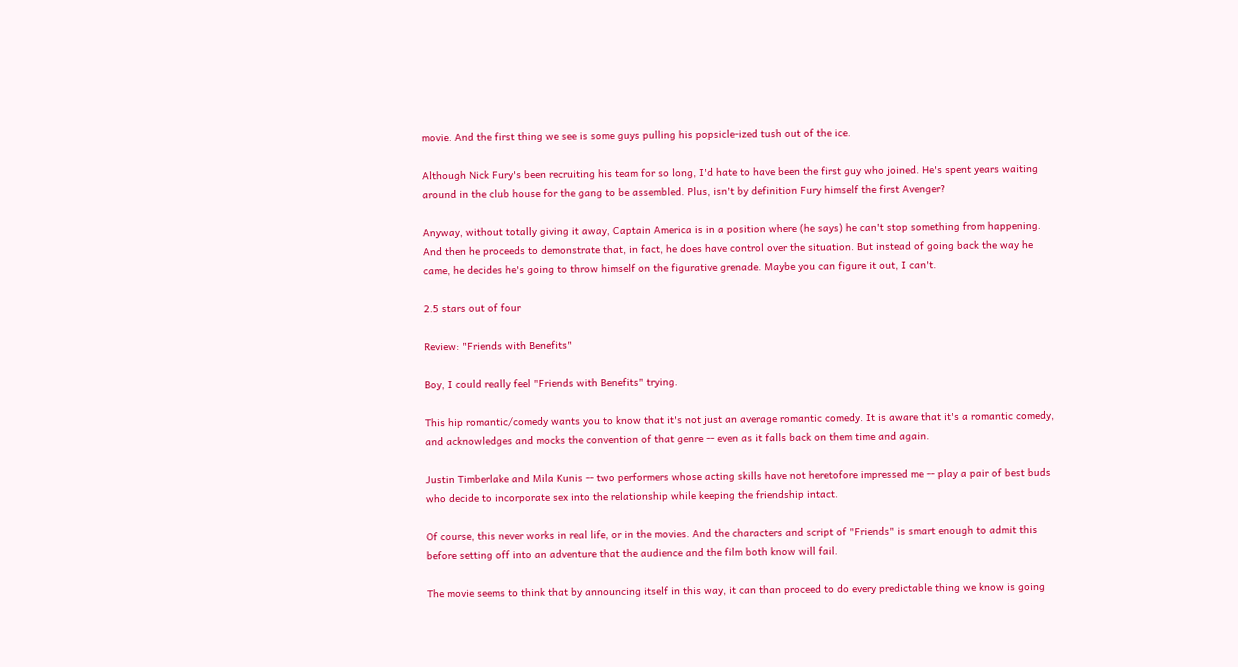movie. And the first thing we see is some guys pulling his popsicle-ized tush out of the ice.

Although Nick Fury's been recruiting his team for so long, I'd hate to have been the first guy who joined. He's spent years waiting around in the club house for the gang to be assembled. Plus, isn't by definition Fury himself the first Avenger?

Anyway, without totally giving it away, Captain America is in a position where (he says) he can't stop something from happening. And then he proceeds to demonstrate that, in fact, he does have control over the situation. But instead of going back the way he came, he decides he's going to throw himself on the figurative grenade. Maybe you can figure it out, I can't.

2.5 stars out of four

Review: "Friends with Benefits"

Boy, I could really feel "Friends with Benefits" trying.

This hip romantic/comedy wants you to know that it's not just an average romantic comedy. It is aware that it's a romantic comedy, and acknowledges and mocks the convention of that genre -- even as it falls back on them time and again.

Justin Timberlake and Mila Kunis -- two performers whose acting skills have not heretofore impressed me -- play a pair of best buds who decide to incorporate sex into the relationship while keeping the friendship intact.

Of course, this never works in real life, or in the movies. And the characters and script of "Friends" is smart enough to admit this before setting off into an adventure that the audience and the film both know will fail.

The movie seems to think that by announcing itself in this way, it can than proceed to do every predictable thing we know is going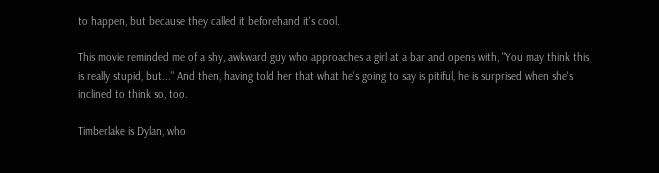to happen, but because they called it beforehand it's cool.

This movie reminded me of a shy, awkward guy who approaches a girl at a bar and opens with, "You may think this is really stupid, but..." And then, having told her that what he's going to say is pitiful, he is surprised when she's inclined to think so, too.

Timberlake is Dylan, who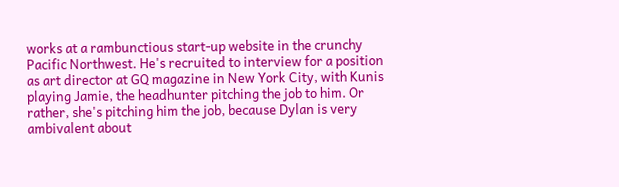works at a rambunctious start-up website in the crunchy Pacific Northwest. He's recruited to interview for a position as art director at GQ magazine in New York City, with Kunis playing Jamie, the headhunter pitching the job to him. Or rather, she's pitching him the job, because Dylan is very ambivalent about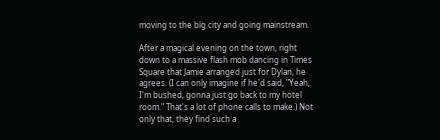moving to the big city and going mainstream.

After a magical evening on the town, right down to a massive flash mob dancing in Times Square that Jamie arranged just for Dylan, he agrees. (I can only imagine if he'd said, "Yeah, I'm bushed, gonna just go back to my hotel room." That's a lot of phone calls to make.) Not only that, they find such a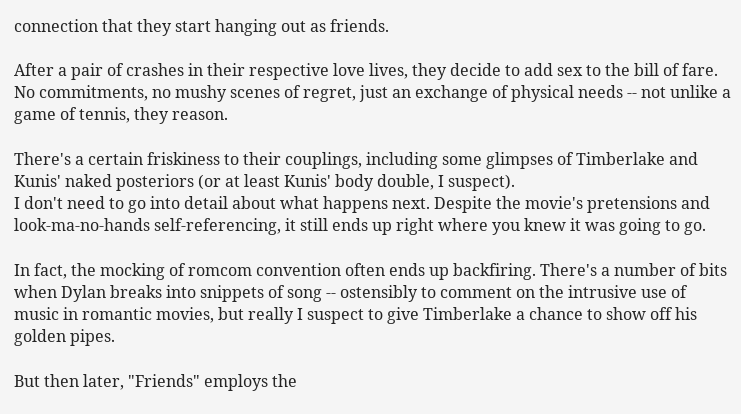connection that they start hanging out as friends.

After a pair of crashes in their respective love lives, they decide to add sex to the bill of fare. No commitments, no mushy scenes of regret, just an exchange of physical needs -- not unlike a game of tennis, they reason.

There's a certain friskiness to their couplings, including some glimpses of Timberlake and Kunis' naked posteriors (or at least Kunis' body double, I suspect).
I don't need to go into detail about what happens next. Despite the movie's pretensions and look-ma-no-hands self-referencing, it still ends up right where you knew it was going to go.

In fact, the mocking of romcom convention often ends up backfiring. There's a number of bits when Dylan breaks into snippets of song -- ostensibly to comment on the intrusive use of music in romantic movies, but really I suspect to give Timberlake a chance to show off his golden pipes.

But then later, "Friends" employs the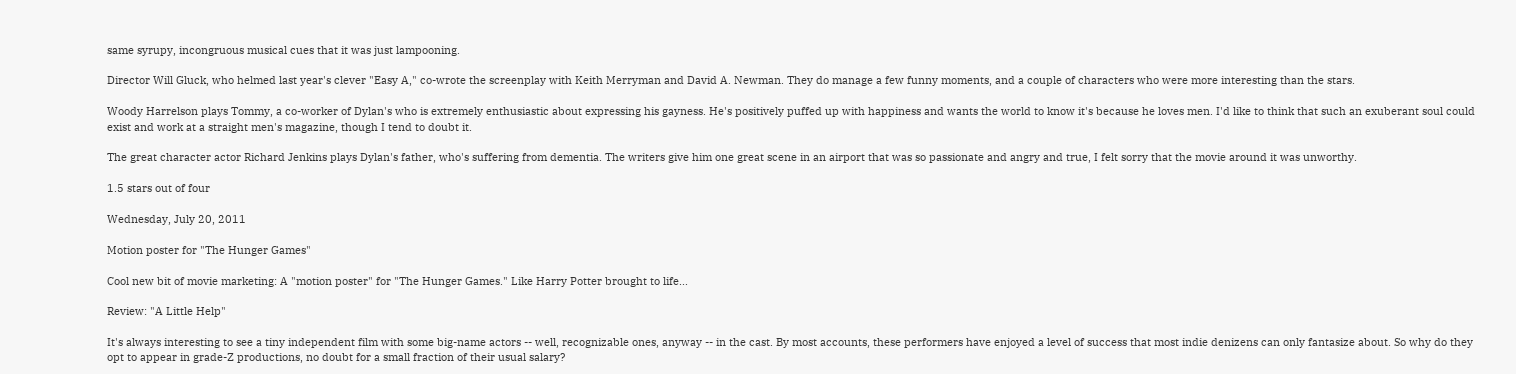same syrupy, incongruous musical cues that it was just lampooning.

Director Will Gluck, who helmed last year's clever "Easy A," co-wrote the screenplay with Keith Merryman and David A. Newman. They do manage a few funny moments, and a couple of characters who were more interesting than the stars.

Woody Harrelson plays Tommy, a co-worker of Dylan's who is extremely enthusiastic about expressing his gayness. He's positively puffed up with happiness and wants the world to know it's because he loves men. I'd like to think that such an exuberant soul could exist and work at a straight men's magazine, though I tend to doubt it.

The great character actor Richard Jenkins plays Dylan's father, who's suffering from dementia. The writers give him one great scene in an airport that was so passionate and angry and true, I felt sorry that the movie around it was unworthy.

1.5 stars out of four

Wednesday, July 20, 2011

Motion poster for "The Hunger Games"

Cool new bit of movie marketing: A "motion poster" for "The Hunger Games." Like Harry Potter brought to life...

Review: "A Little Help"

It's always interesting to see a tiny independent film with some big-name actors -- well, recognizable ones, anyway -- in the cast. By most accounts, these performers have enjoyed a level of success that most indie denizens can only fantasize about. So why do they opt to appear in grade-Z productions, no doubt for a small fraction of their usual salary?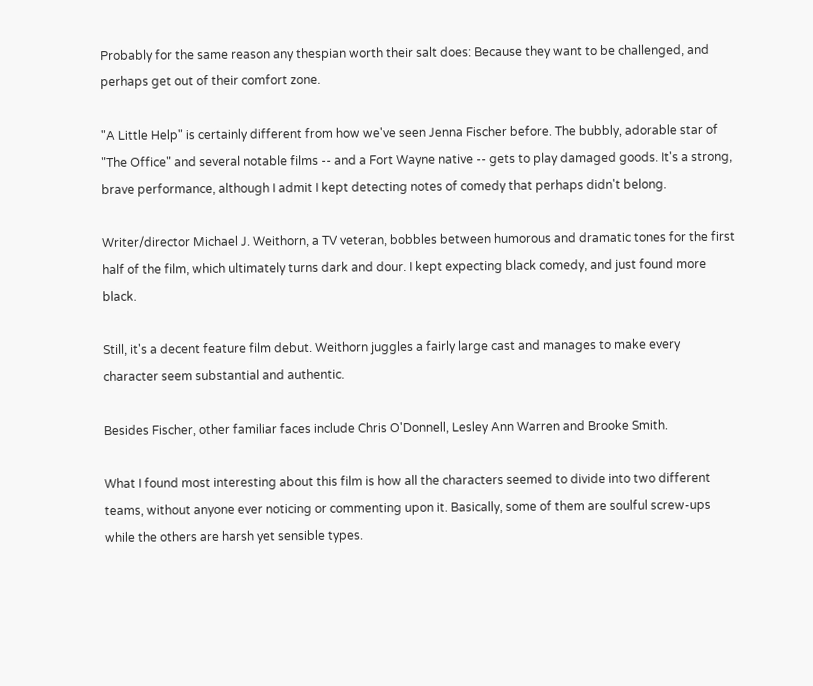Probably for the same reason any thespian worth their salt does: Because they want to be challenged, and perhaps get out of their comfort zone.

"A Little Help" is certainly different from how we've seen Jenna Fischer before. The bubbly, adorable star of "The Office" and several notable films -- and a Fort Wayne native -- gets to play damaged goods. It's a strong, brave performance, although I admit I kept detecting notes of comedy that perhaps didn't belong.

Writer/director Michael J. Weithorn, a TV veteran, bobbles between humorous and dramatic tones for the first half of the film, which ultimately turns dark and dour. I kept expecting black comedy, and just found more black.

Still, it's a decent feature film debut. Weithorn juggles a fairly large cast and manages to make every character seem substantial and authentic.

Besides Fischer, other familiar faces include Chris O'Donnell, Lesley Ann Warren and Brooke Smith.

What I found most interesting about this film is how all the characters seemed to divide into two different teams, without anyone ever noticing or commenting upon it. Basically, some of them are soulful screw-ups while the others are harsh yet sensible types.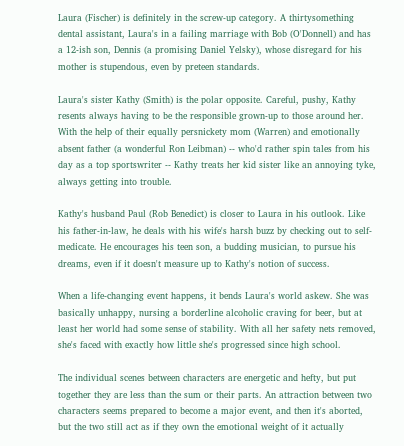Laura (Fischer) is definitely in the screw-up category. A thirtysomething dental assistant, Laura's in a failing marriage with Bob (O'Donnell) and has a 12-ish son, Dennis (a promising Daniel Yelsky), whose disregard for his mother is stupendous, even by preteen standards.

Laura's sister Kathy (Smith) is the polar opposite. Careful, pushy, Kathy resents always having to be the responsible grown-up to those around her. With the help of their equally persnickety mom (Warren) and emotionally absent father (a wonderful Ron Leibman) -- who'd rather spin tales from his day as a top sportswriter -- Kathy treats her kid sister like an annoying tyke, always getting into trouble.

Kathy's husband Paul (Rob Benedict) is closer to Laura in his outlook. Like his father-in-law, he deals with his wife's harsh buzz by checking out to self-medicate. He encourages his teen son, a budding musician, to pursue his dreams, even if it doesn't measure up to Kathy's notion of success.

When a life-changing event happens, it bends Laura's world askew. She was basically unhappy, nursing a borderline alcoholic craving for beer, but at least her world had some sense of stability. With all her safety nets removed, she's faced with exactly how little she's progressed since high school.

The individual scenes between characters are energetic and hefty, but put together they are less than the sum or their parts. An attraction between two characters seems prepared to become a major event, and then it's aborted, but the two still act as if they own the emotional weight of it actually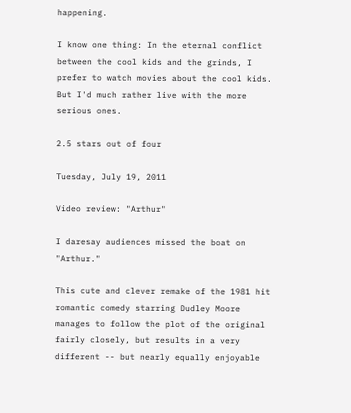happening.

I know one thing: In the eternal conflict between the cool kids and the grinds, I prefer to watch movies about the cool kids. But I'd much rather live with the more serious ones.

2.5 stars out of four

Tuesday, July 19, 2011

Video review: "Arthur"

I daresay audiences missed the boat on "Arthur."

This cute and clever remake of the 1981 hit romantic comedy starring Dudley Moore manages to follow the plot of the original fairly closely, but results in a very different -- but nearly equally enjoyable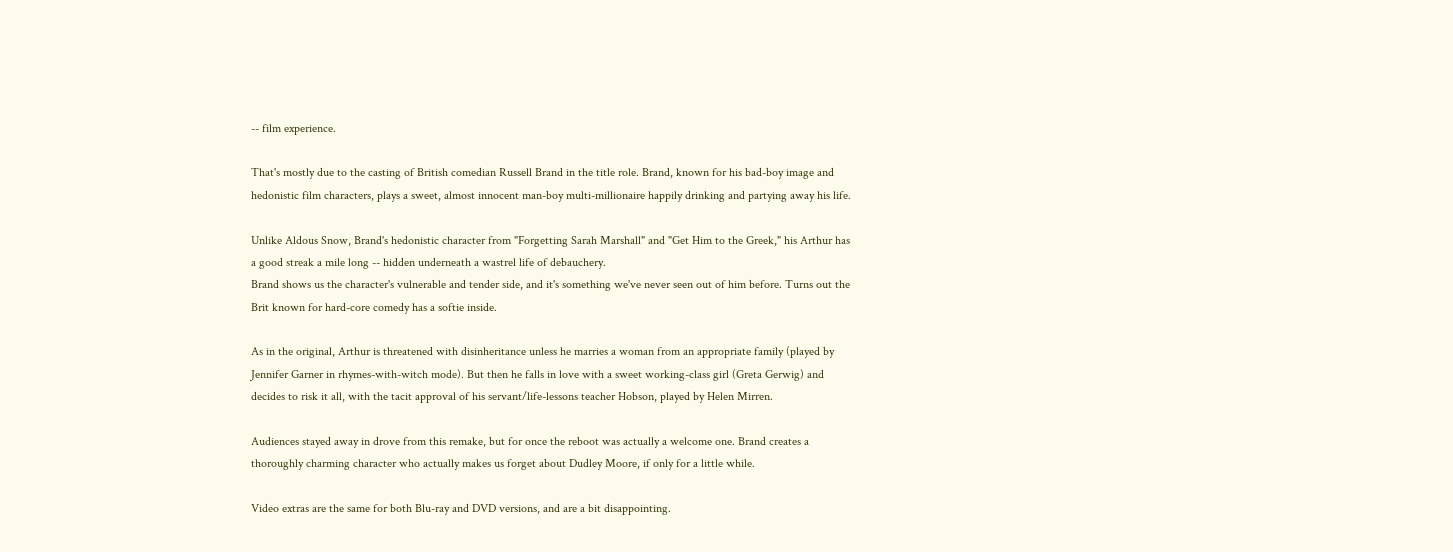-- film experience.

That's mostly due to the casting of British comedian Russell Brand in the title role. Brand, known for his bad-boy image and hedonistic film characters, plays a sweet, almost innocent man-boy multi-millionaire happily drinking and partying away his life.

Unlike Aldous Snow, Brand's hedonistic character from "Forgetting Sarah Marshall" and "Get Him to the Greek," his Arthur has a good streak a mile long -- hidden underneath a wastrel life of debauchery.
Brand shows us the character's vulnerable and tender side, and it's something we've never seen out of him before. Turns out the Brit known for hard-core comedy has a softie inside.

As in the original, Arthur is threatened with disinheritance unless he marries a woman from an appropriate family (played by Jennifer Garner in rhymes-with-witch mode). But then he falls in love with a sweet working-class girl (Greta Gerwig) and decides to risk it all, with the tacit approval of his servant/life-lessons teacher Hobson, played by Helen Mirren.

Audiences stayed away in drove from this remake, but for once the reboot was actually a welcome one. Brand creates a thoroughly charming character who actually makes us forget about Dudley Moore, if only for a little while.

Video extras are the same for both Blu-ray and DVD versions, and are a bit disappointing.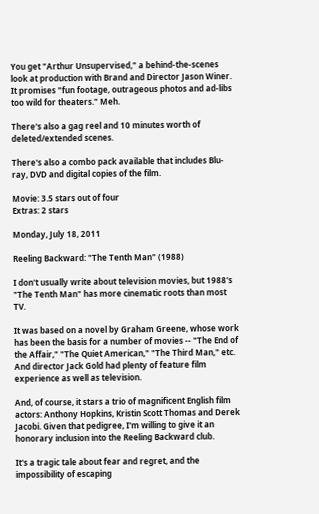You get "Arthur Unsupervised," a behind-the-scenes look at production with Brand and Director Jason Winer. It promises "fun footage, outrageous photos and ad-libs too wild for theaters." Meh.

There's also a gag reel and 10 minutes worth of deleted/extended scenes.

There's also a combo pack available that includes Blu-ray, DVD and digital copies of the film.

Movie: 3.5 stars out of four
Extras: 2 stars

Monday, July 18, 2011

Reeling Backward: "The Tenth Man" (1988)

I don't usually write about television movies, but 1988's "The Tenth Man" has more cinematic roots than most TV.

It was based on a novel by Graham Greene, whose work has been the basis for a number of movies -- "The End of the Affair," "The Quiet American," "The Third Man," etc. And director Jack Gold had plenty of feature film experience as well as television.

And, of course, it stars a trio of magnificent English film actors: Anthony Hopkins, Kristin Scott Thomas and Derek Jacobi. Given that pedigree, I'm willing to give it an honorary inclusion into the Reeling Backward club.

It's a tragic tale about fear and regret, and the impossibility of escaping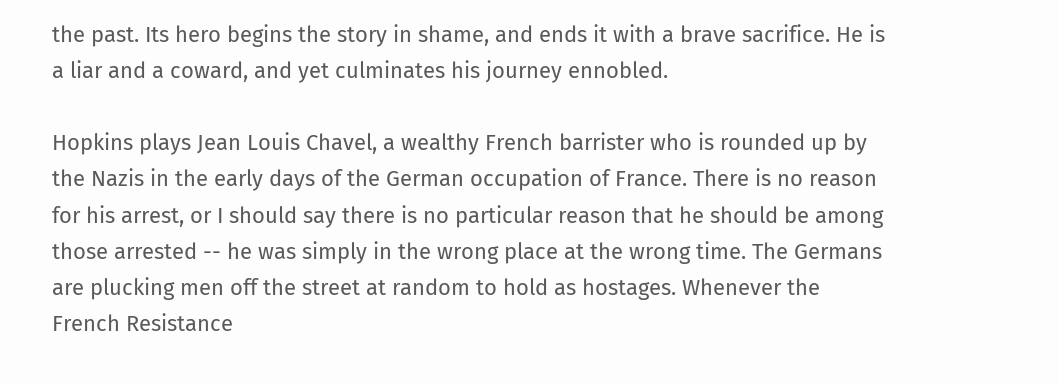the past. Its hero begins the story in shame, and ends it with a brave sacrifice. He is a liar and a coward, and yet culminates his journey ennobled.

Hopkins plays Jean Louis Chavel, a wealthy French barrister who is rounded up by the Nazis in the early days of the German occupation of France. There is no reason for his arrest, or I should say there is no particular reason that he should be among those arrested -- he was simply in the wrong place at the wrong time. The Germans are plucking men off the street at random to hold as hostages. Whenever the French Resistance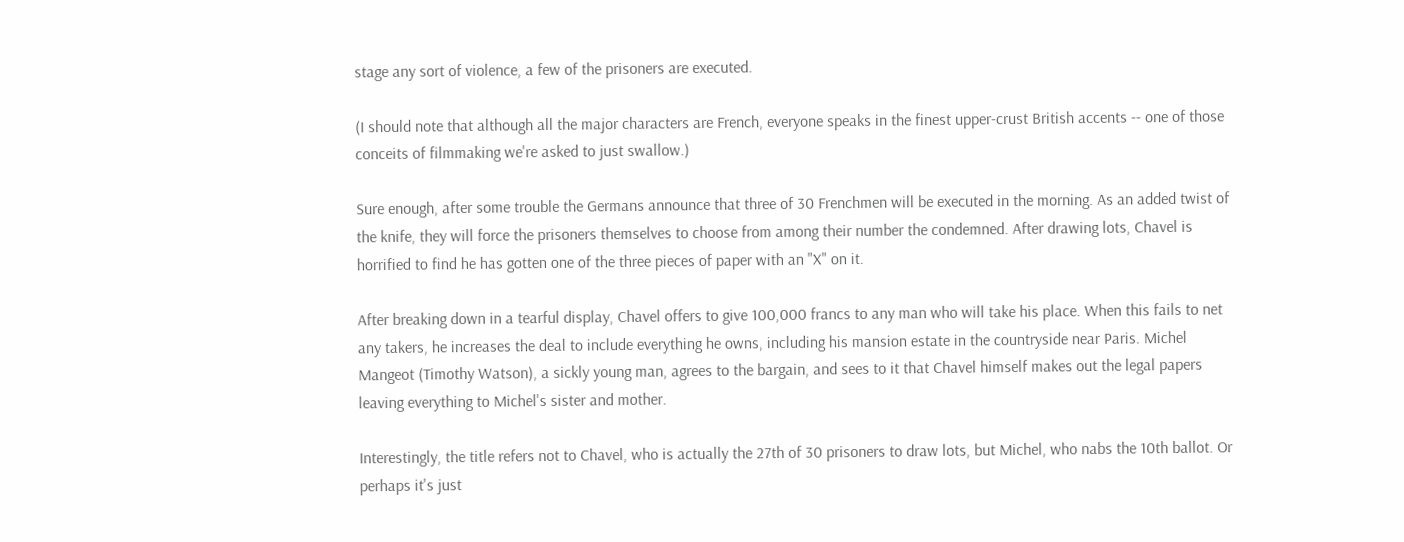stage any sort of violence, a few of the prisoners are executed.

(I should note that although all the major characters are French, everyone speaks in the finest upper-crust British accents -- one of those conceits of filmmaking we're asked to just swallow.)

Sure enough, after some trouble the Germans announce that three of 30 Frenchmen will be executed in the morning. As an added twist of the knife, they will force the prisoners themselves to choose from among their number the condemned. After drawing lots, Chavel is horrified to find he has gotten one of the three pieces of paper with an "X" on it.

After breaking down in a tearful display, Chavel offers to give 100,000 francs to any man who will take his place. When this fails to net any takers, he increases the deal to include everything he owns, including his mansion estate in the countryside near Paris. Michel Mangeot (Timothy Watson), a sickly young man, agrees to the bargain, and sees to it that Chavel himself makes out the legal papers leaving everything to Michel's sister and mother.

Interestingly, the title refers not to Chavel, who is actually the 27th of 30 prisoners to draw lots, but Michel, who nabs the 10th ballot. Or perhaps it's just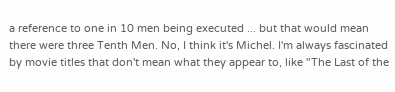a reference to one in 10 men being executed ... but that would mean there were three Tenth Men. No, I think it's Michel. I'm always fascinated by movie titles that don't mean what they appear to, like "The Last of the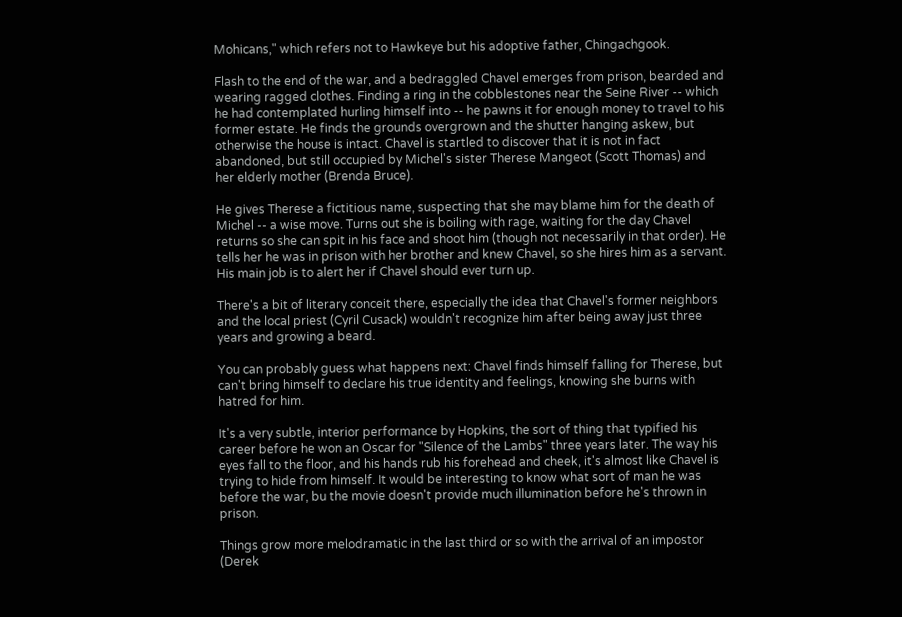Mohicans," which refers not to Hawkeye but his adoptive father, Chingachgook.

Flash to the end of the war, and a bedraggled Chavel emerges from prison, bearded and wearing ragged clothes. Finding a ring in the cobblestones near the Seine River -- which he had contemplated hurling himself into -- he pawns it for enough money to travel to his former estate. He finds the grounds overgrown and the shutter hanging askew, but otherwise the house is intact. Chavel is startled to discover that it is not in fact abandoned, but still occupied by Michel's sister Therese Mangeot (Scott Thomas) and her elderly mother (Brenda Bruce).

He gives Therese a fictitious name, suspecting that she may blame him for the death of Michel -- a wise move. Turns out she is boiling with rage, waiting for the day Chavel returns so she can spit in his face and shoot him (though not necessarily in that order). He tells her he was in prison with her brother and knew Chavel, so she hires him as a servant. His main job is to alert her if Chavel should ever turn up.

There's a bit of literary conceit there, especially the idea that Chavel's former neighbors and the local priest (Cyril Cusack) wouldn't recognize him after being away just three years and growing a beard.

You can probably guess what happens next: Chavel finds himself falling for Therese, but can't bring himself to declare his true identity and feelings, knowing she burns with hatred for him.

It's a very subtle, interior performance by Hopkins, the sort of thing that typified his career before he won an Oscar for "Silence of the Lambs" three years later. The way his eyes fall to the floor, and his hands rub his forehead and cheek, it's almost like Chavel is trying to hide from himself. It would be interesting to know what sort of man he was before the war, bu the movie doesn't provide much illumination before he's thrown in prison.

Things grow more melodramatic in the last third or so with the arrival of an impostor (Derek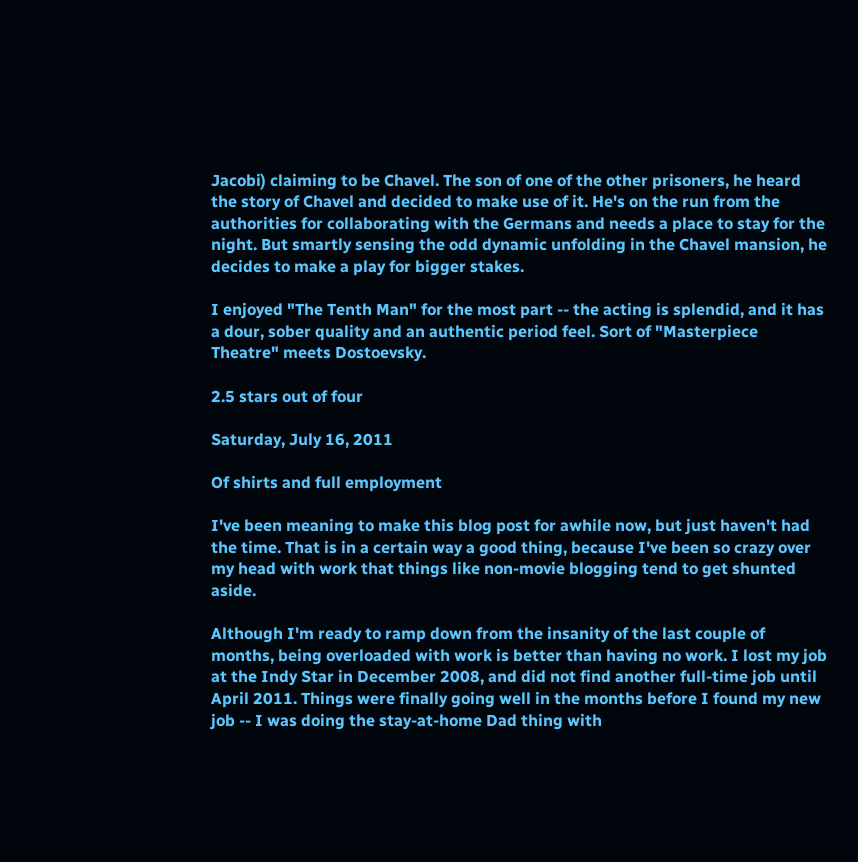Jacobi) claiming to be Chavel. The son of one of the other prisoners, he heard the story of Chavel and decided to make use of it. He's on the run from the authorities for collaborating with the Germans and needs a place to stay for the night. But smartly sensing the odd dynamic unfolding in the Chavel mansion, he decides to make a play for bigger stakes.

I enjoyed "The Tenth Man" for the most part -- the acting is splendid, and it has a dour, sober quality and an authentic period feel. Sort of "Masterpiece Theatre" meets Dostoevsky.

2.5 stars out of four

Saturday, July 16, 2011

Of shirts and full employment

I've been meaning to make this blog post for awhile now, but just haven't had the time. That is in a certain way a good thing, because I've been so crazy over my head with work that things like non-movie blogging tend to get shunted aside.

Although I'm ready to ramp down from the insanity of the last couple of months, being overloaded with work is better than having no work. I lost my job at the Indy Star in December 2008, and did not find another full-time job until April 2011. Things were finally going well in the months before I found my new job -- I was doing the stay-at-home Dad thing with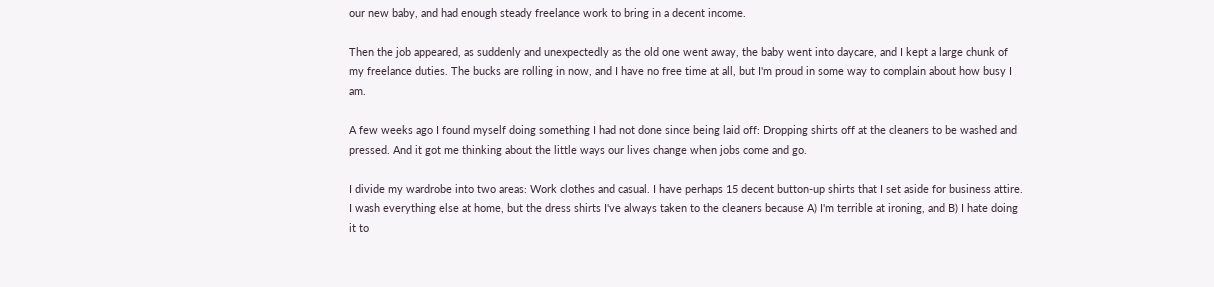our new baby, and had enough steady freelance work to bring in a decent income.

Then the job appeared, as suddenly and unexpectedly as the old one went away, the baby went into daycare, and I kept a large chunk of my freelance duties. The bucks are rolling in now, and I have no free time at all, but I'm proud in some way to complain about how busy I am.

A few weeks ago I found myself doing something I had not done since being laid off: Dropping shirts off at the cleaners to be washed and pressed. And it got me thinking about the little ways our lives change when jobs come and go.

I divide my wardrobe into two areas: Work clothes and casual. I have perhaps 15 decent button-up shirts that I set aside for business attire. I wash everything else at home, but the dress shirts I've always taken to the cleaners because A) I'm terrible at ironing, and B) I hate doing it to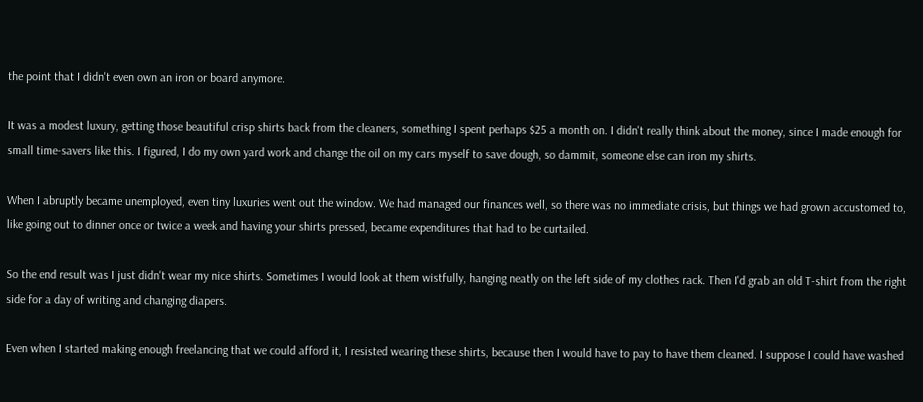the point that I didn't even own an iron or board anymore.

It was a modest luxury, getting those beautiful crisp shirts back from the cleaners, something I spent perhaps $25 a month on. I didn't really think about the money, since I made enough for small time-savers like this. I figured, I do my own yard work and change the oil on my cars myself to save dough, so dammit, someone else can iron my shirts.

When I abruptly became unemployed, even tiny luxuries went out the window. We had managed our finances well, so there was no immediate crisis, but things we had grown accustomed to, like going out to dinner once or twice a week and having your shirts pressed, became expenditures that had to be curtailed.

So the end result was I just didn't wear my nice shirts. Sometimes I would look at them wistfully, hanging neatly on the left side of my clothes rack. Then I'd grab an old T-shirt from the right side for a day of writing and changing diapers.

Even when I started making enough freelancing that we could afford it, I resisted wearing these shirts, because then I would have to pay to have them cleaned. I suppose I could have washed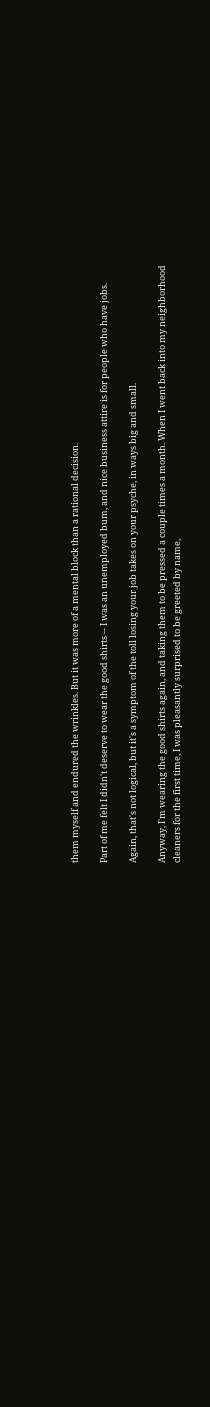them myself and endured the wrinkles. But it was more of a mental block than a rational decision.

Part of me felt I didn't deserve to wear the good shirts -- I was an unemployed bum, and nice business attire is for people who have jobs.

Again, that's not logical, but it's a symptom of the toll losing your job takes on your psyche, in ways big and small.

Anyway, I'm wearing the good shirts again, and taking them to be pressed a couple times a month. When I went back into my neighborhood cleaners for the first time, I was pleasantly surprised to be greeted by name,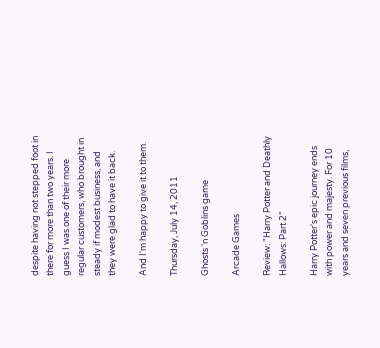despite having not stepped foot in there for more than two years. I guess I was one of their more regular customers, who brought in steady if modest business, and they were glad to have it back.

And I'm happy to give it to them.

Thursday, July 14, 2011

Ghosts 'n Goblins game

Arcade Games

Review: "Harry Potter and Deathly Hallows: Part 2"

Harry Potter's epic journey ends with power and majesty. For 10 years and seven previous films,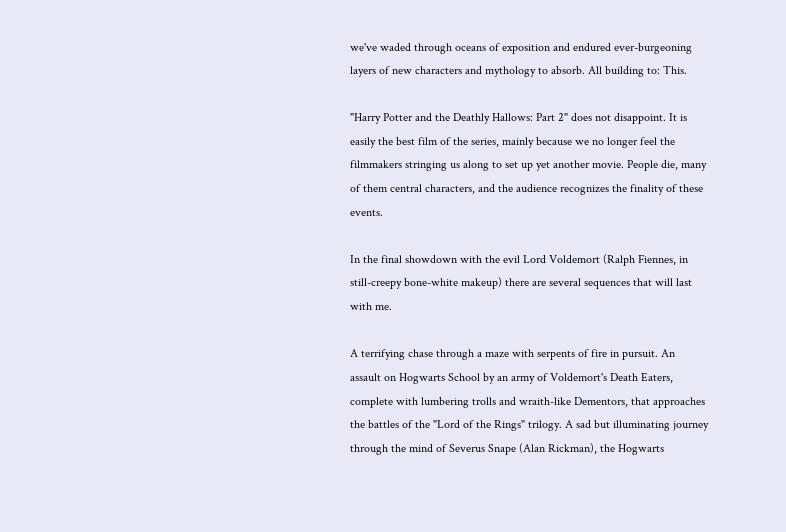we've waded through oceans of exposition and endured ever-burgeoning layers of new characters and mythology to absorb. All building to: This.

"Harry Potter and the Deathly Hallows: Part 2" does not disappoint. It is easily the best film of the series, mainly because we no longer feel the filmmakers stringing us along to set up yet another movie. People die, many of them central characters, and the audience recognizes the finality of these events.

In the final showdown with the evil Lord Voldemort (Ralph Fiennes, in still-creepy bone-white makeup) there are several sequences that will last with me.

A terrifying chase through a maze with serpents of fire in pursuit. An assault on Hogwarts School by an army of Voldemort's Death Eaters, complete with lumbering trolls and wraith-like Dementors, that approaches the battles of the "Lord of the Rings" trilogy. A sad but illuminating journey through the mind of Severus Snape (Alan Rickman), the Hogwarts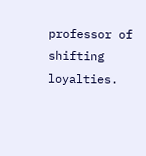professor of shifting loyalties.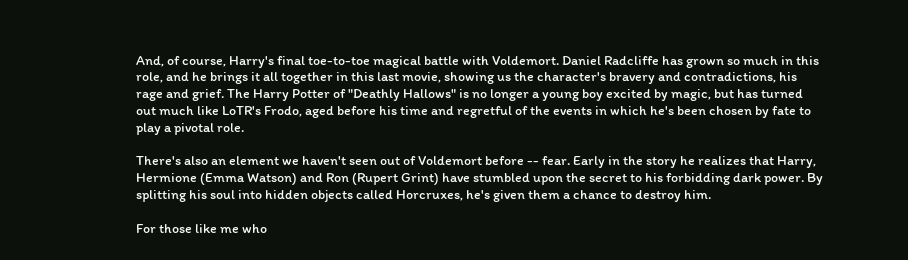And, of course, Harry's final toe-to-toe magical battle with Voldemort. Daniel Radcliffe has grown so much in this role, and he brings it all together in this last movie, showing us the character's bravery and contradictions, his rage and grief. The Harry Potter of "Deathly Hallows" is no longer a young boy excited by magic, but has turned out much like LoTR's Frodo, aged before his time and regretful of the events in which he's been chosen by fate to play a pivotal role.

There's also an element we haven't seen out of Voldemort before -- fear. Early in the story he realizes that Harry, Hermione (Emma Watson) and Ron (Rupert Grint) have stumbled upon the secret to his forbidding dark power. By splitting his soul into hidden objects called Horcruxes, he's given them a chance to destroy him.

For those like me who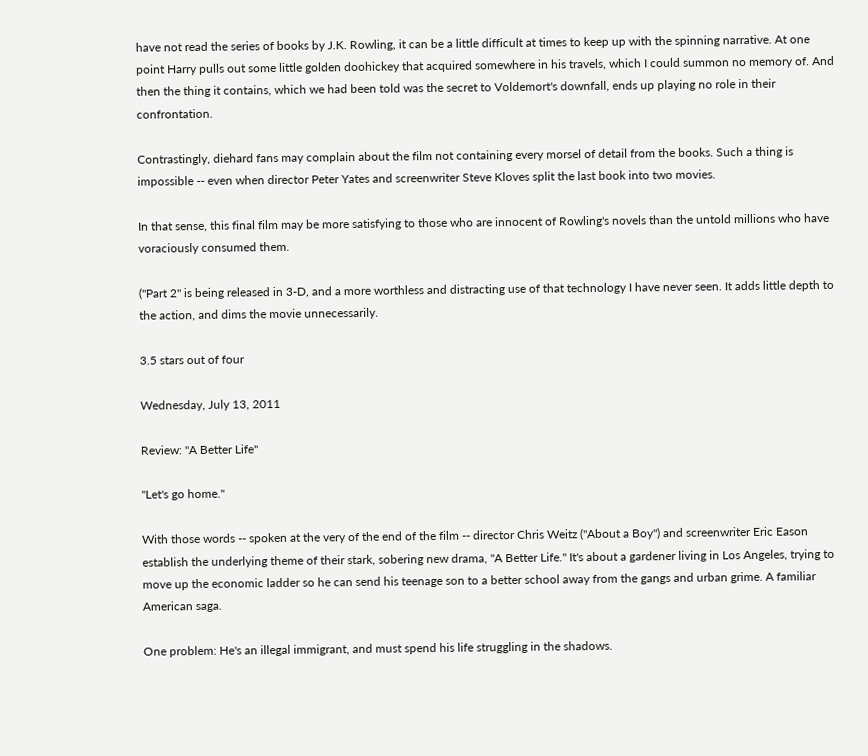have not read the series of books by J.K. Rowling, it can be a little difficult at times to keep up with the spinning narrative. At one point Harry pulls out some little golden doohickey that acquired somewhere in his travels, which I could summon no memory of. And then the thing it contains, which we had been told was the secret to Voldemort's downfall, ends up playing no role in their confrontation.

Contrastingly, diehard fans may complain about the film not containing every morsel of detail from the books. Such a thing is impossible -- even when director Peter Yates and screenwriter Steve Kloves split the last book into two movies.

In that sense, this final film may be more satisfying to those who are innocent of Rowling's novels than the untold millions who have voraciously consumed them.

("Part 2" is being released in 3-D, and a more worthless and distracting use of that technology I have never seen. It adds little depth to the action, and dims the movie unnecessarily.

3.5 stars out of four

Wednesday, July 13, 2011

Review: "A Better Life"

"Let's go home."

With those words -- spoken at the very of the end of the film -- director Chris Weitz ("About a Boy") and screenwriter Eric Eason establish the underlying theme of their stark, sobering new drama, "A Better Life." It's about a gardener living in Los Angeles, trying to move up the economic ladder so he can send his teenage son to a better school away from the gangs and urban grime. A familiar American saga.

One problem: He's an illegal immigrant, and must spend his life struggling in the shadows.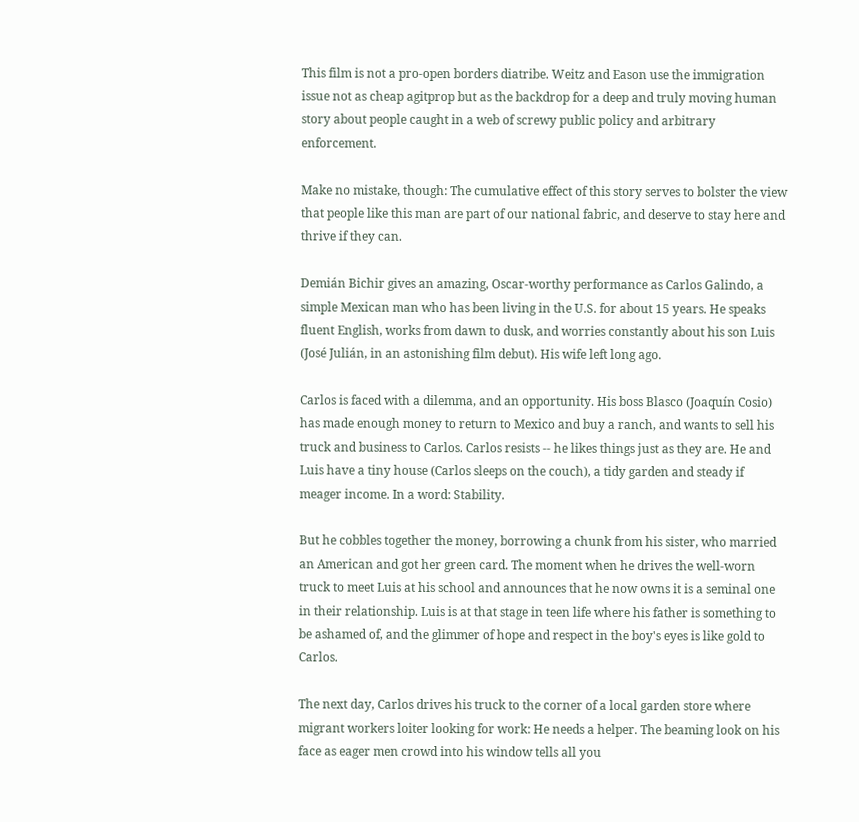This film is not a pro-open borders diatribe. Weitz and Eason use the immigration issue not as cheap agitprop but as the backdrop for a deep and truly moving human story about people caught in a web of screwy public policy and arbitrary enforcement.

Make no mistake, though: The cumulative effect of this story serves to bolster the view that people like this man are part of our national fabric, and deserve to stay here and thrive if they can.

Demián Bichir gives an amazing, Oscar-worthy performance as Carlos Galindo, a simple Mexican man who has been living in the U.S. for about 15 years. He speaks fluent English, works from dawn to dusk, and worries constantly about his son Luis (José Julián, in an astonishing film debut). His wife left long ago.

Carlos is faced with a dilemma, and an opportunity. His boss Blasco (Joaquín Cosio) has made enough money to return to Mexico and buy a ranch, and wants to sell his truck and business to Carlos. Carlos resists -- he likes things just as they are. He and Luis have a tiny house (Carlos sleeps on the couch), a tidy garden and steady if meager income. In a word: Stability.

But he cobbles together the money, borrowing a chunk from his sister, who married an American and got her green card. The moment when he drives the well-worn truck to meet Luis at his school and announces that he now owns it is a seminal one in their relationship. Luis is at that stage in teen life where his father is something to be ashamed of, and the glimmer of hope and respect in the boy's eyes is like gold to Carlos.

The next day, Carlos drives his truck to the corner of a local garden store where migrant workers loiter looking for work: He needs a helper. The beaming look on his face as eager men crowd into his window tells all you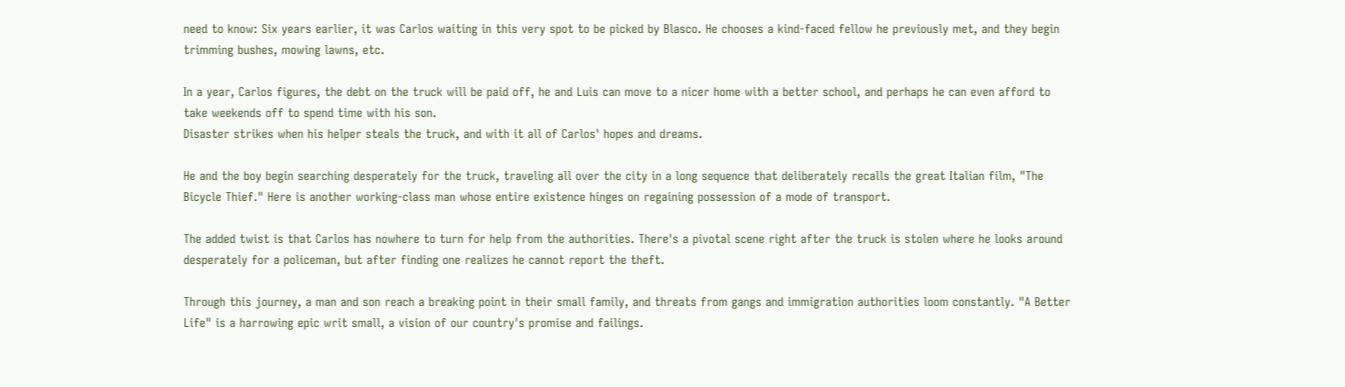need to know: Six years earlier, it was Carlos waiting in this very spot to be picked by Blasco. He chooses a kind-faced fellow he previously met, and they begin trimming bushes, mowing lawns, etc.

In a year, Carlos figures, the debt on the truck will be paid off, he and Luis can move to a nicer home with a better school, and perhaps he can even afford to take weekends off to spend time with his son.
Disaster strikes when his helper steals the truck, and with it all of Carlos' hopes and dreams.

He and the boy begin searching desperately for the truck, traveling all over the city in a long sequence that deliberately recalls the great Italian film, "The Bicycle Thief." Here is another working-class man whose entire existence hinges on regaining possession of a mode of transport.

The added twist is that Carlos has nowhere to turn for help from the authorities. There's a pivotal scene right after the truck is stolen where he looks around desperately for a policeman, but after finding one realizes he cannot report the theft.

Through this journey, a man and son reach a breaking point in their small family, and threats from gangs and immigration authorities loom constantly. "A Better Life" is a harrowing epic writ small, a vision of our country's promise and failings.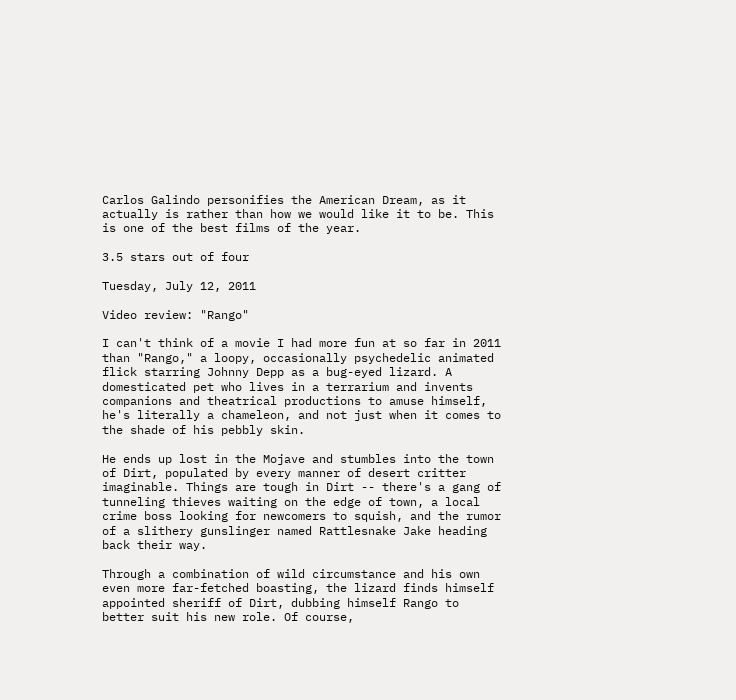Carlos Galindo personifies the American Dream, as it actually is rather than how we would like it to be. This is one of the best films of the year.

3.5 stars out of four

Tuesday, July 12, 2011

Video review: "Rango"

I can't think of a movie I had more fun at so far in 2011 than "Rango," a loopy, occasionally psychedelic animated flick starring Johnny Depp as a bug-eyed lizard. A domesticated pet who lives in a terrarium and invents companions and theatrical productions to amuse himself, he's literally a chameleon, and not just when it comes to the shade of his pebbly skin.

He ends up lost in the Mojave and stumbles into the town of Dirt, populated by every manner of desert critter imaginable. Things are tough in Dirt -- there's a gang of tunneling thieves waiting on the edge of town, a local crime boss looking for newcomers to squish, and the rumor of a slithery gunslinger named Rattlesnake Jake heading back their way.

Through a combination of wild circumstance and his own even more far-fetched boasting, the lizard finds himself appointed sheriff of Dirt, dubbing himself Rango to better suit his new role. Of course,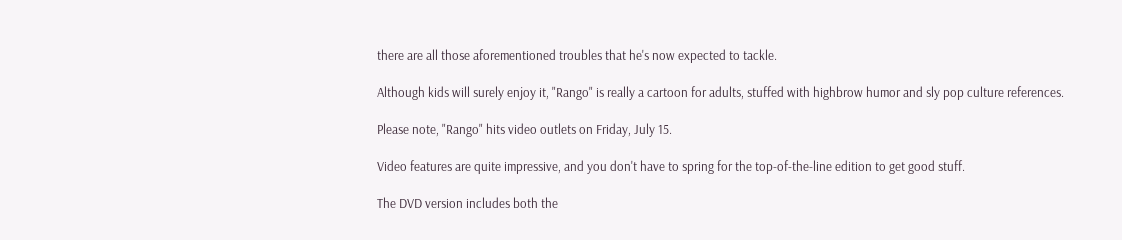there are all those aforementioned troubles that he's now expected to tackle.

Although kids will surely enjoy it, "Rango" is really a cartoon for adults, stuffed with highbrow humor and sly pop culture references.

Please note, "Rango" hits video outlets on Friday, July 15.

Video features are quite impressive, and you don't have to spring for the top-of-the-line edition to get good stuff.

The DVD version includes both the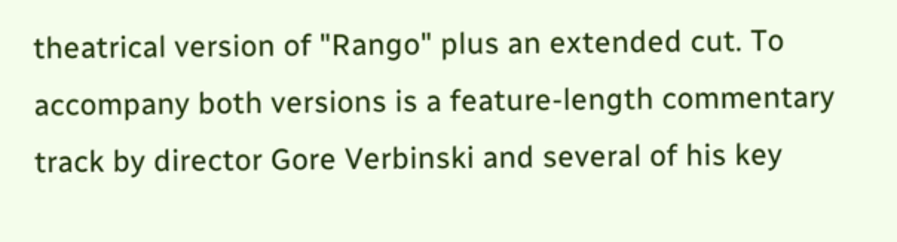theatrical version of "Rango" plus an extended cut. To accompany both versions is a feature-length commentary track by director Gore Verbinski and several of his key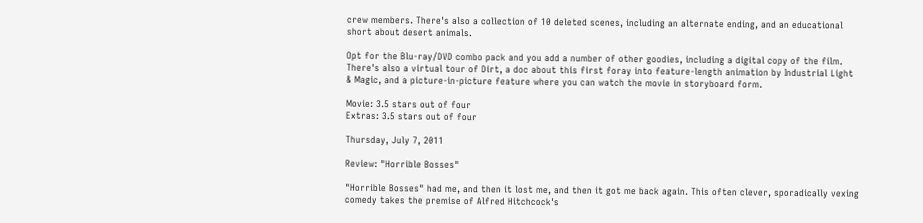crew members. There's also a collection of 10 deleted scenes, including an alternate ending, and an educational short about desert animals.

Opt for the Blu-ray/DVD combo pack and you add a number of other goodies, including a digital copy of the film. There's also a virtual tour of Dirt, a doc about this first foray into feature-length animation by Industrial Light & Magic, and a picture-in-picture feature where you can watch the movie in storyboard form.

Movie: 3.5 stars out of four
Extras: 3.5 stars out of four

Thursday, July 7, 2011

Review: "Horrible Bosses"

"Horrible Bosses" had me, and then it lost me, and then it got me back again. This often clever, sporadically vexing comedy takes the premise of Alfred Hitchcock's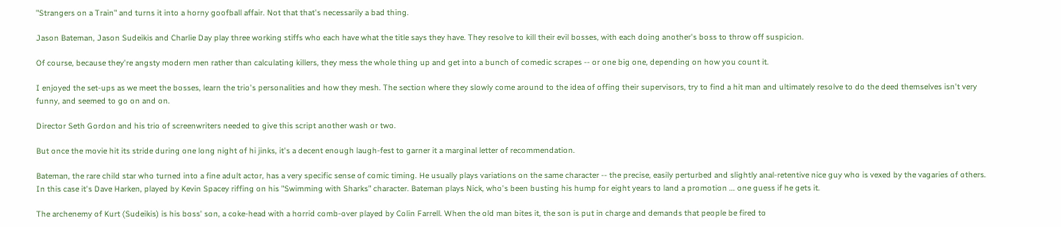"Strangers on a Train" and turns it into a horny goofball affair. Not that that's necessarily a bad thing.

Jason Bateman, Jason Sudeikis and Charlie Day play three working stiffs who each have what the title says they have. They resolve to kill their evil bosses, with each doing another's boss to throw off suspicion.

Of course, because they're angsty modern men rather than calculating killers, they mess the whole thing up and get into a bunch of comedic scrapes -- or one big one, depending on how you count it.

I enjoyed the set-ups as we meet the bosses, learn the trio's personalities and how they mesh. The section where they slowly come around to the idea of offing their supervisors, try to find a hit man and ultimately resolve to do the deed themselves isn't very funny, and seemed to go on and on.

Director Seth Gordon and his trio of screenwriters needed to give this script another wash or two.

But once the movie hit its stride during one long night of hi jinks, it's a decent enough laugh-fest to garner it a marginal letter of recommendation.

Bateman, the rare child star who turned into a fine adult actor, has a very specific sense of comic timing. He usually plays variations on the same character -- the precise, easily perturbed and slightly anal-retentive nice guy who is vexed by the vagaries of others. In this case it's Dave Harken, played by Kevin Spacey riffing on his "Swimming with Sharks" character. Bateman plays Nick, who's been busting his hump for eight years to land a promotion ... one guess if he gets it.

The archenemy of Kurt (Sudeikis) is his boss' son, a coke-head with a horrid comb-over played by Colin Farrell. When the old man bites it, the son is put in charge and demands that people be fired to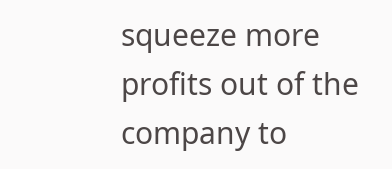squeeze more profits out of the company to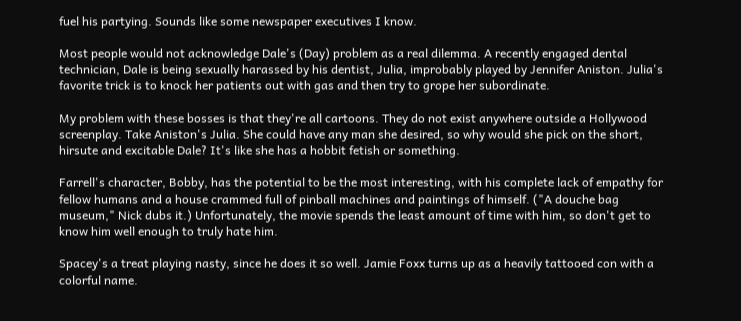fuel his partying. Sounds like some newspaper executives I know.

Most people would not acknowledge Dale's (Day) problem as a real dilemma. A recently engaged dental technician, Dale is being sexually harassed by his dentist, Julia, improbably played by Jennifer Aniston. Julia's favorite trick is to knock her patients out with gas and then try to grope her subordinate.

My problem with these bosses is that they're all cartoons. They do not exist anywhere outside a Hollywood screenplay. Take Aniston's Julia. She could have any man she desired, so why would she pick on the short, hirsute and excitable Dale? It's like she has a hobbit fetish or something.

Farrell's character, Bobby, has the potential to be the most interesting, with his complete lack of empathy for fellow humans and a house crammed full of pinball machines and paintings of himself. ("A douche bag museum," Nick dubs it.) Unfortunately, the movie spends the least amount of time with him, so don't get to know him well enough to truly hate him.

Spacey's a treat playing nasty, since he does it so well. Jamie Foxx turns up as a heavily tattooed con with a colorful name.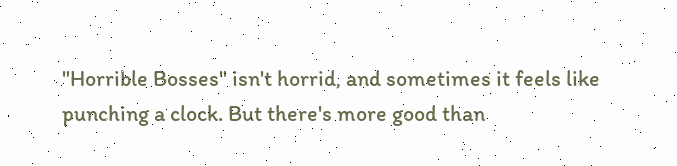"Horrible Bosses" isn't horrid, and sometimes it feels like punching a clock. But there's more good than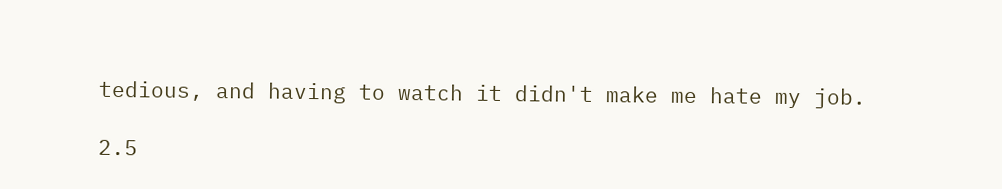tedious, and having to watch it didn't make me hate my job.

2.5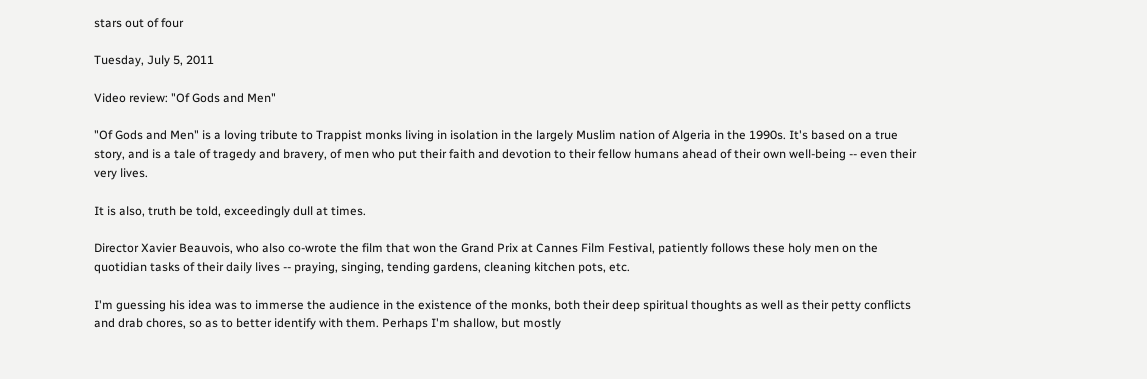stars out of four

Tuesday, July 5, 2011

Video review: "Of Gods and Men"

"Of Gods and Men" is a loving tribute to Trappist monks living in isolation in the largely Muslim nation of Algeria in the 1990s. It's based on a true story, and is a tale of tragedy and bravery, of men who put their faith and devotion to their fellow humans ahead of their own well-being -- even their very lives.

It is also, truth be told, exceedingly dull at times.

Director Xavier Beauvois, who also co-wrote the film that won the Grand Prix at Cannes Film Festival, patiently follows these holy men on the quotidian tasks of their daily lives -- praying, singing, tending gardens, cleaning kitchen pots, etc.

I'm guessing his idea was to immerse the audience in the existence of the monks, both their deep spiritual thoughts as well as their petty conflicts and drab chores, so as to better identify with them. Perhaps I'm shallow, but mostly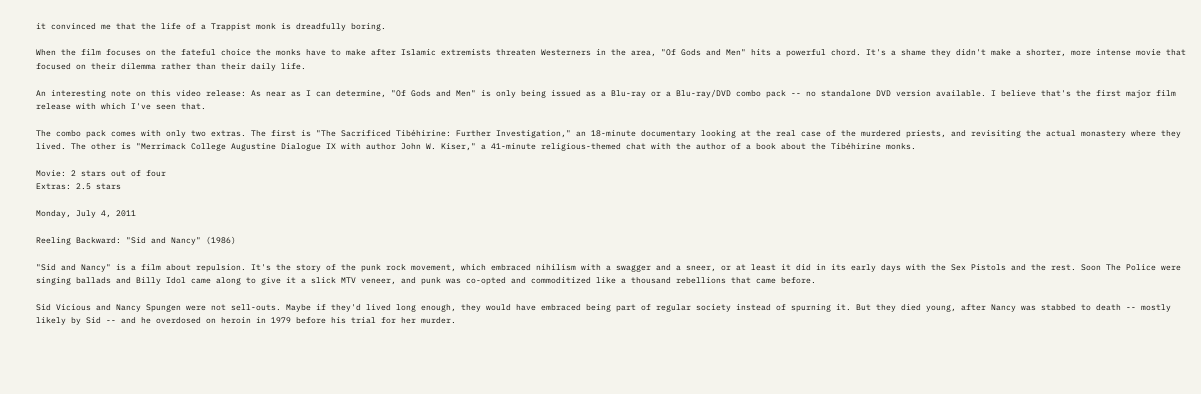it convinced me that the life of a Trappist monk is dreadfully boring.

When the film focuses on the fateful choice the monks have to make after Islamic extremists threaten Westerners in the area, "Of Gods and Men" hits a powerful chord. It's a shame they didn't make a shorter, more intense movie that focused on their dilemma rather than their daily life.

An interesting note on this video release: As near as I can determine, "Of Gods and Men" is only being issued as a Blu-ray or a Blu-ray/DVD combo pack -- no standalone DVD version available. I believe that's the first major film release with which I've seen that.

The combo pack comes with only two extras. The first is "The Sacrificed Tibéhirine: Further Investigation," an 18-minute documentary looking at the real case of the murdered priests, and revisiting the actual monastery where they lived. The other is "Merrimack College Augustine Dialogue IX with author John W. Kiser," a 41-minute religious-themed chat with the author of a book about the Tibéhirine monks.

Movie: 2 stars out of four
Extras: 2.5 stars

Monday, July 4, 2011

Reeling Backward: "Sid and Nancy" (1986)

"Sid and Nancy" is a film about repulsion. It's the story of the punk rock movement, which embraced nihilism with a swagger and a sneer, or at least it did in its early days with the Sex Pistols and the rest. Soon The Police were singing ballads and Billy Idol came along to give it a slick MTV veneer, and punk was co-opted and commoditized like a thousand rebellions that came before.

Sid Vicious and Nancy Spungen were not sell-outs. Maybe if they'd lived long enough, they would have embraced being part of regular society instead of spurning it. But they died young, after Nancy was stabbed to death -- mostly likely by Sid -- and he overdosed on heroin in 1979 before his trial for her murder.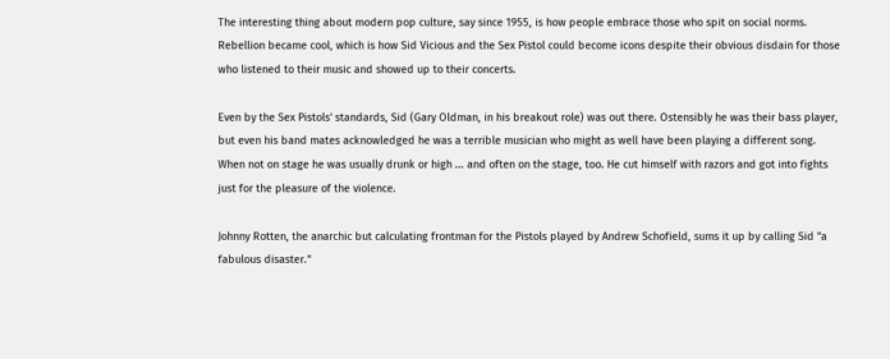The interesting thing about modern pop culture, say since 1955, is how people embrace those who spit on social norms. Rebellion became cool, which is how Sid Vicious and the Sex Pistol could become icons despite their obvious disdain for those who listened to their music and showed up to their concerts.

Even by the Sex Pistols' standards, Sid (Gary Oldman, in his breakout role) was out there. Ostensibly he was their bass player, but even his band mates acknowledged he was a terrible musician who might as well have been playing a different song. When not on stage he was usually drunk or high ... and often on the stage, too. He cut himself with razors and got into fights just for the pleasure of the violence.

Johnny Rotten, the anarchic but calculating frontman for the Pistols played by Andrew Schofield, sums it up by calling Sid "a fabulous disaster."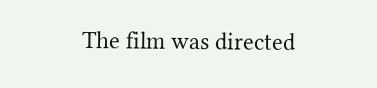The film was directed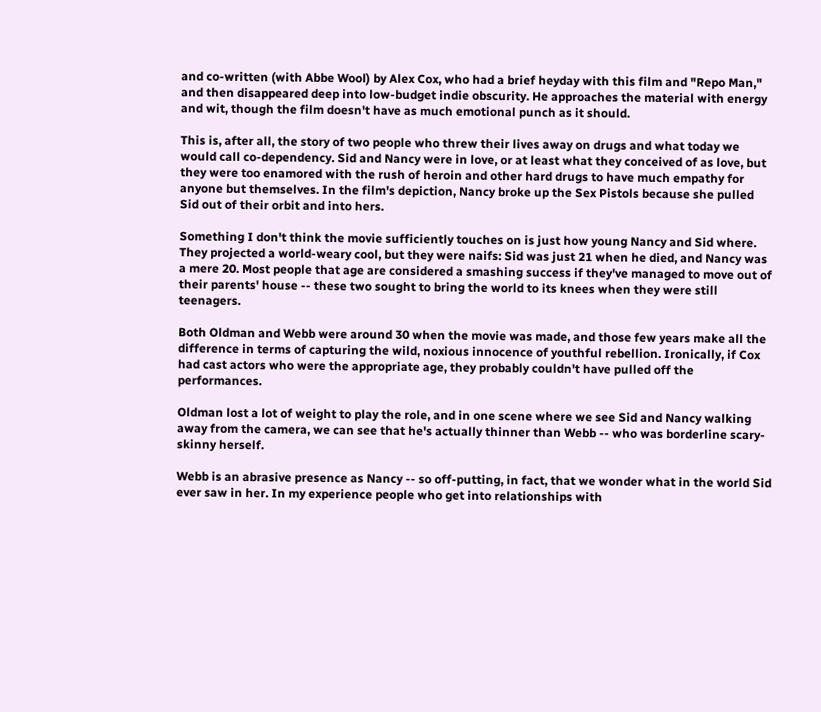and co-written (with Abbe Wool) by Alex Cox, who had a brief heyday with this film and "Repo Man," and then disappeared deep into low-budget indie obscurity. He approaches the material with energy and wit, though the film doesn't have as much emotional punch as it should.

This is, after all, the story of two people who threw their lives away on drugs and what today we would call co-dependency. Sid and Nancy were in love, or at least what they conceived of as love, but they were too enamored with the rush of heroin and other hard drugs to have much empathy for anyone but themselves. In the film's depiction, Nancy broke up the Sex Pistols because she pulled Sid out of their orbit and into hers.

Something I don't think the movie sufficiently touches on is just how young Nancy and Sid where. They projected a world-weary cool, but they were naifs: Sid was just 21 when he died, and Nancy was a mere 20. Most people that age are considered a smashing success if they've managed to move out of their parents' house -- these two sought to bring the world to its knees when they were still teenagers.

Both Oldman and Webb were around 30 when the movie was made, and those few years make all the difference in terms of capturing the wild, noxious innocence of youthful rebellion. Ironically, if Cox had cast actors who were the appropriate age, they probably couldn't have pulled off the performances.

Oldman lost a lot of weight to play the role, and in one scene where we see Sid and Nancy walking away from the camera, we can see that he's actually thinner than Webb -- who was borderline scary-skinny herself.

Webb is an abrasive presence as Nancy -- so off-putting, in fact, that we wonder what in the world Sid ever saw in her. In my experience people who get into relationships with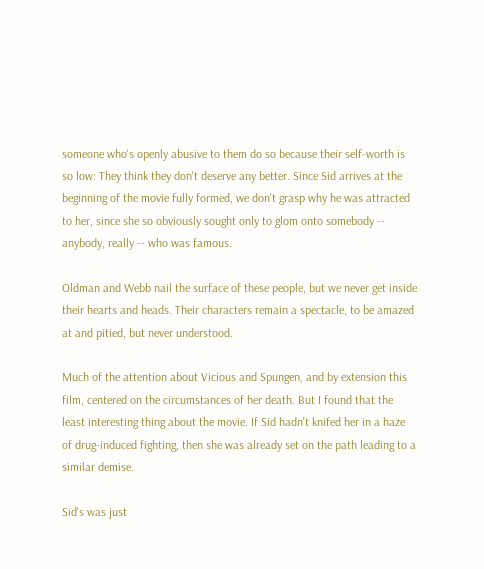someone who's openly abusive to them do so because their self-worth is so low: They think they don't deserve any better. Since Sid arrives at the beginning of the movie fully formed, we don't grasp why he was attracted to her, since she so obviously sought only to glom onto somebody -- anybody, really -- who was famous.

Oldman and Webb nail the surface of these people, but we never get inside their hearts and heads. Their characters remain a spectacle, to be amazed at and pitied, but never understood.

Much of the attention about Vicious and Spungen, and by extension this film, centered on the circumstances of her death. But I found that the least interesting thing about the movie. If Sid hadn't knifed her in a haze of drug-induced fighting, then she was already set on the path leading to a similar demise.

Sid's was just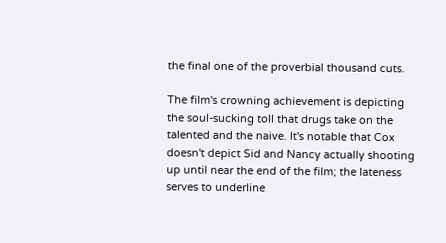the final one of the proverbial thousand cuts.

The film's crowning achievement is depicting the soul-sucking toll that drugs take on the talented and the naive. It's notable that Cox doesn't depict Sid and Nancy actually shooting up until near the end of the film; the lateness serves to underline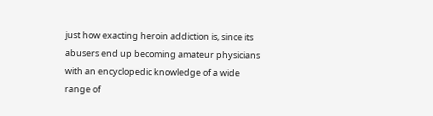just how exacting heroin addiction is, since its abusers end up becoming amateur physicians with an encyclopedic knowledge of a wide range of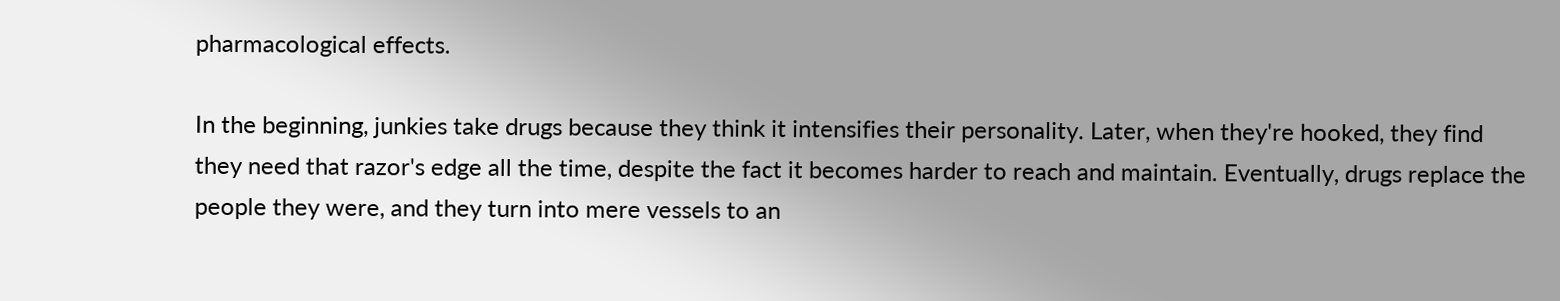pharmacological effects.

In the beginning, junkies take drugs because they think it intensifies their personality. Later, when they're hooked, they find they need that razor's edge all the time, despite the fact it becomes harder to reach and maintain. Eventually, drugs replace the people they were, and they turn into mere vessels to an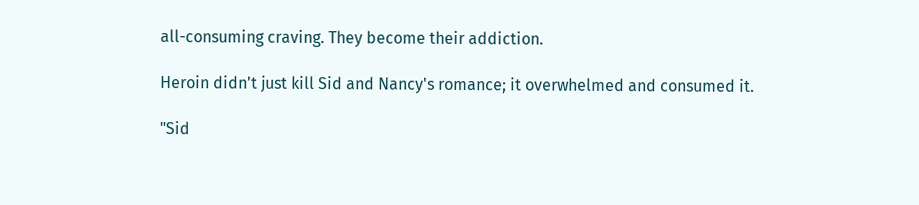all-consuming craving. They become their addiction.

Heroin didn't just kill Sid and Nancy's romance; it overwhelmed and consumed it.

"Sid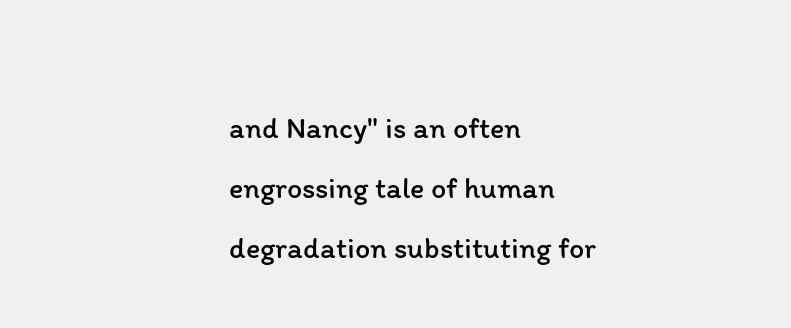and Nancy" is an often engrossing tale of human degradation substituting for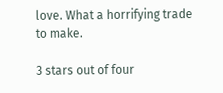love. What a horrifying trade to make.

3 stars out of four